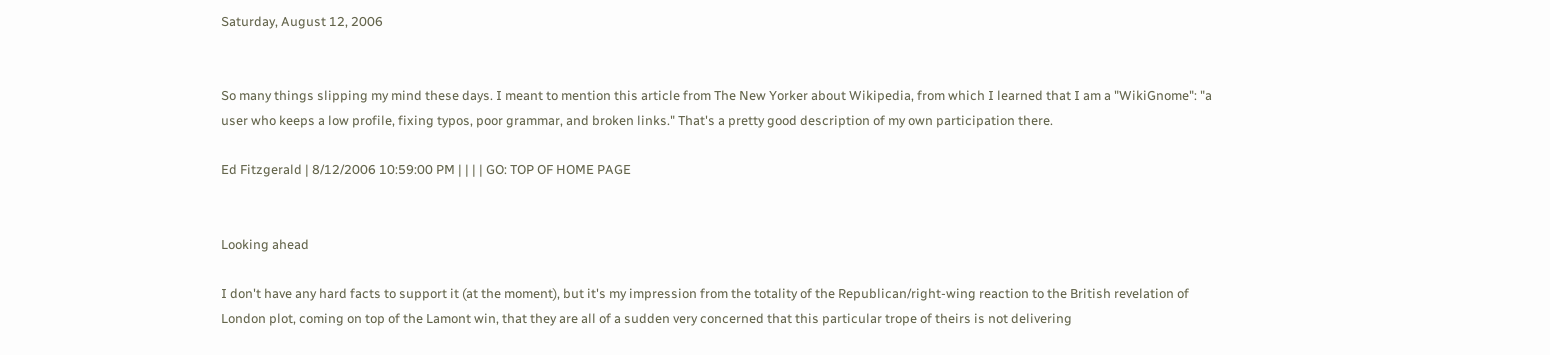Saturday, August 12, 2006


So many things slipping my mind these days. I meant to mention this article from The New Yorker about Wikipedia, from which I learned that I am a "WikiGnome": "a user who keeps a low profile, fixing typos, poor grammar, and broken links." That's a pretty good description of my own participation there.

Ed Fitzgerald | 8/12/2006 10:59:00 PM | | | | GO: TOP OF HOME PAGE


Looking ahead

I don't have any hard facts to support it (at the moment), but it's my impression from the totality of the Republican/right-wing reaction to the British revelation of London plot, coming on top of the Lamont win, that they are all of a sudden very concerned that this particular trope of theirs is not delivering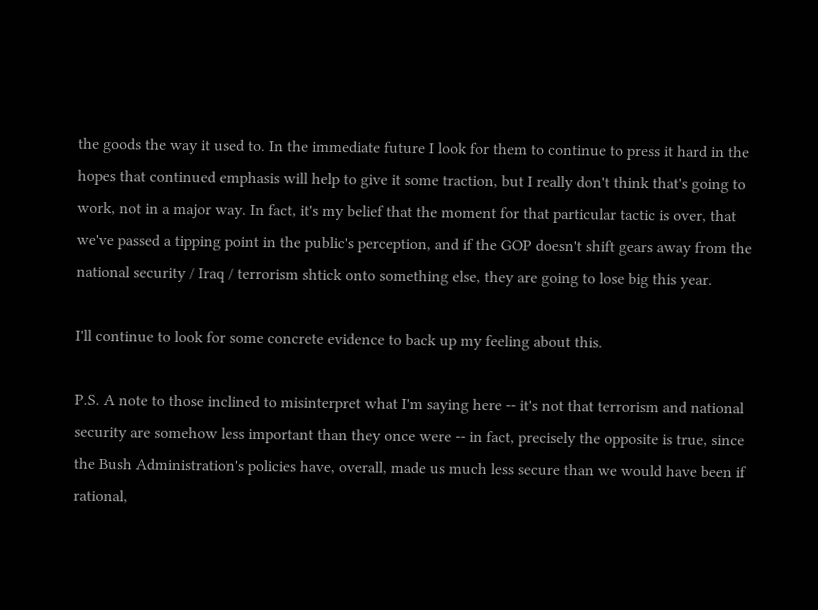the goods the way it used to. In the immediate future I look for them to continue to press it hard in the hopes that continued emphasis will help to give it some traction, but I really don't think that's going to work, not in a major way. In fact, it's my belief that the moment for that particular tactic is over, that we've passed a tipping point in the public's perception, and if the GOP doesn't shift gears away from the national security / Iraq / terrorism shtick onto something else, they are going to lose big this year.

I'll continue to look for some concrete evidence to back up my feeling about this.

P.S. A note to those inclined to misinterpret what I'm saying here -- it's not that terrorism and national security are somehow less important than they once were -- in fact, precisely the opposite is true, since the Bush Administration's policies have, overall, made us much less secure than we would have been if rational,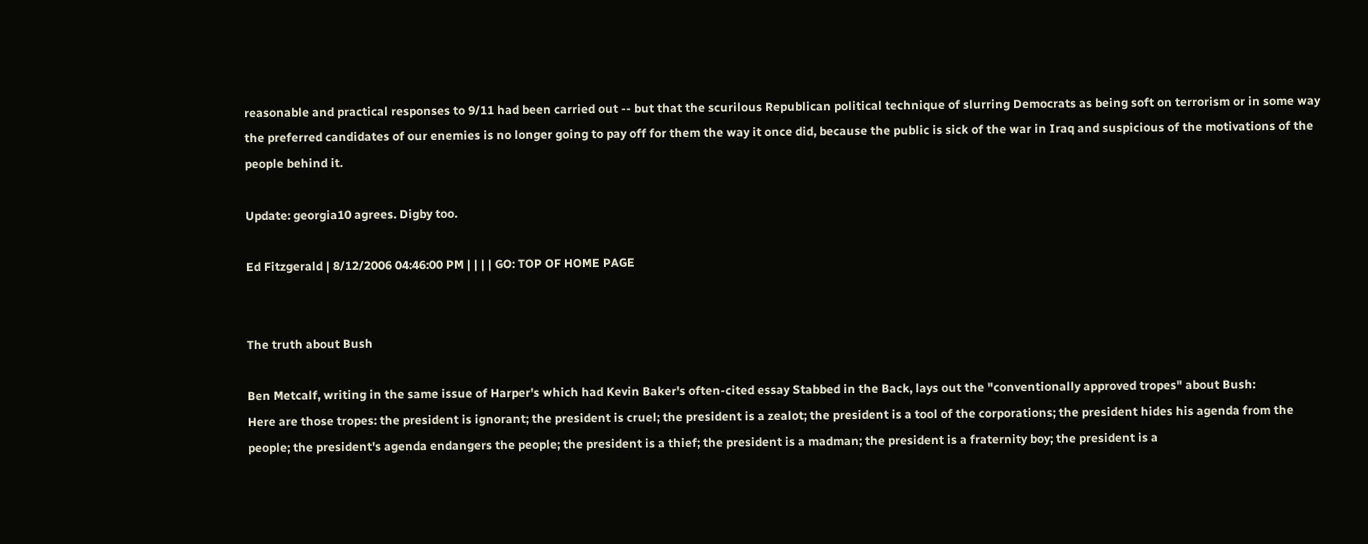reasonable and practical responses to 9/11 had been carried out -- but that the scurilous Republican political technique of slurring Democrats as being soft on terrorism or in some way the preferred candidates of our enemies is no longer going to pay off for them the way it once did, because the public is sick of the war in Iraq and suspicious of the motivations of the people behind it.

Update: georgia10 agrees. Digby too.

Ed Fitzgerald | 8/12/2006 04:46:00 PM | | | | GO: TOP OF HOME PAGE


The truth about Bush

Ben Metcalf, writing in the same issue of Harper's which had Kevin Baker's often-cited essay Stabbed in the Back, lays out the "conventionally approved tropes" about Bush:
Here are those tropes: the president is ignorant; the president is cruel; the president is a zealot; the president is a tool of the corporations; the president hides his agenda from the people; the president's agenda endangers the people; the president is a thief; the president is a madman; the president is a fraternity boy; the president is a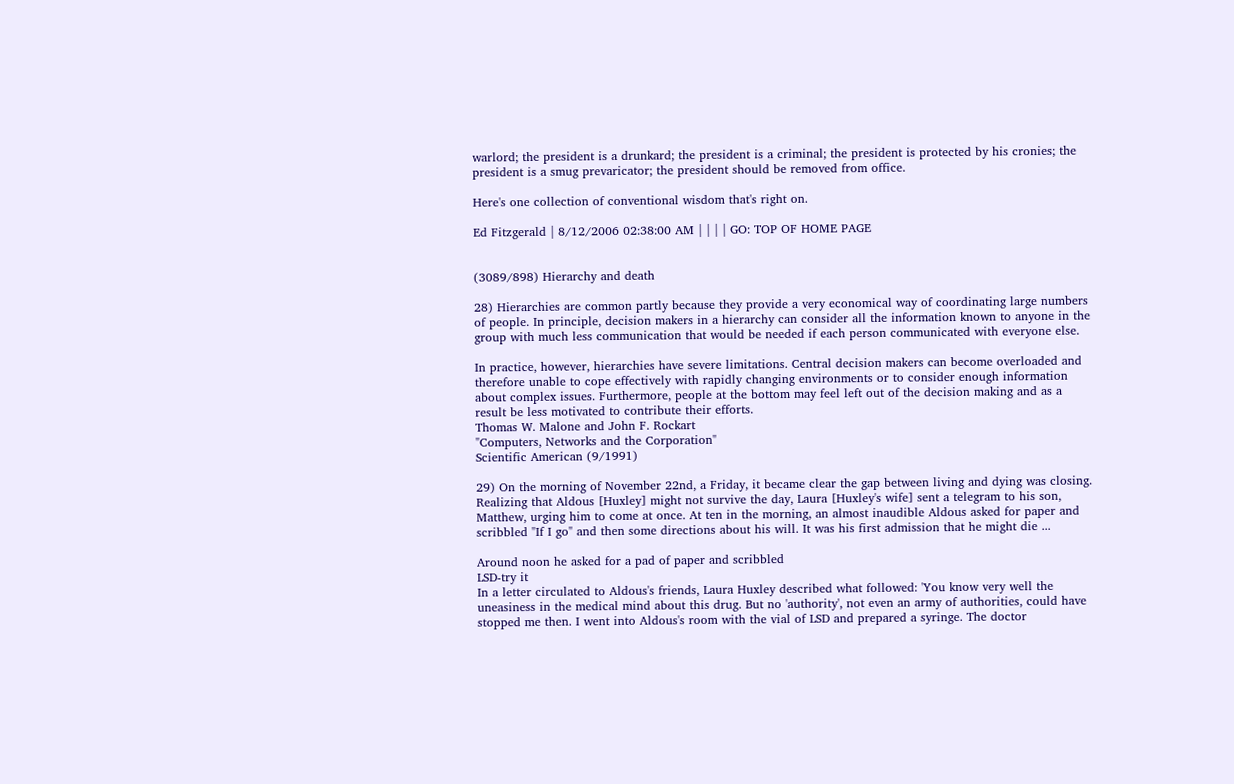warlord; the president is a drunkard; the president is a criminal; the president is protected by his cronies; the president is a smug prevaricator; the president should be removed from office.

Here's one collection of conventional wisdom that's right on.

Ed Fitzgerald | 8/12/2006 02:38:00 AM | | | | GO: TOP OF HOME PAGE


(3089/898) Hierarchy and death

28) Hierarchies are common partly because they provide a very economical way of coordinating large numbers of people. In principle, decision makers in a hierarchy can consider all the information known to anyone in the group with much less communication that would be needed if each person communicated with everyone else.

In practice, however, hierarchies have severe limitations. Central decision makers can become overloaded and therefore unable to cope effectively with rapidly changing environments or to consider enough information about complex issues. Furthermore, people at the bottom may feel left out of the decision making and as a result be less motivated to contribute their efforts.
Thomas W. Malone and John F. Rockart
"Computers, Networks and the Corporation"
Scientific American (9/1991)

29) On the morning of November 22nd, a Friday, it became clear the gap between living and dying was closing. Realizing that Aldous [Huxley] might not survive the day, Laura [Huxley's wife] sent a telegram to his son, Matthew, urging him to come at once. At ten in the morning, an almost inaudible Aldous asked for paper and scribbled "If I go" and then some directions about his will. It was his first admission that he might die ...

Around noon he asked for a pad of paper and scribbled
LSD-try it
In a letter circulated to Aldous's friends, Laura Huxley described what followed: 'You know very well the uneasiness in the medical mind about this drug. But no 'authority', not even an army of authorities, could have stopped me then. I went into Aldous's room with the vial of LSD and prepared a syringe. The doctor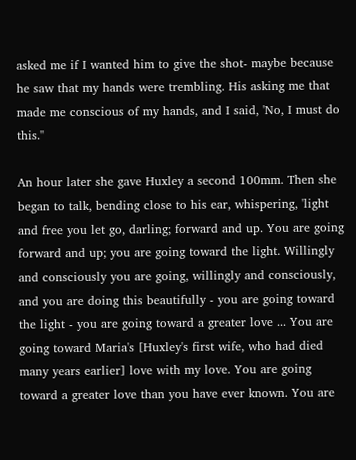asked me if I wanted him to give the shot- maybe because he saw that my hands were trembling. His asking me that made me conscious of my hands, and I said, 'No, I must do this.''

An hour later she gave Huxley a second 100mm. Then she began to talk, bending close to his ear, whispering, 'light and free you let go, darling; forward and up. You are going forward and up; you are going toward the light. Willingly and consciously you are going, willingly and consciously, and you are doing this beautifully - you are going toward the light - you are going toward a greater love ... You are going toward Maria's [Huxley's first wife, who had died many years earlier] love with my love. You are going toward a greater love than you have ever known. You are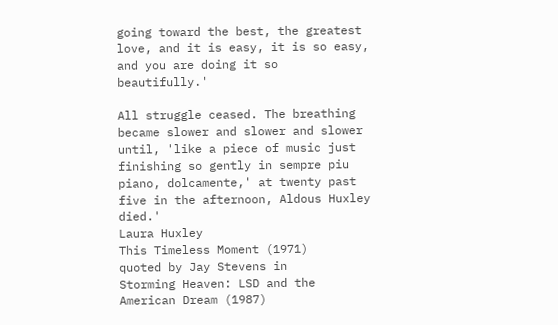going toward the best, the greatest love, and it is easy, it is so easy, and you are doing it so beautifully.'

All struggle ceased. The breathing became slower and slower and slower until, 'like a piece of music just finishing so gently in sempre piu piano, dolcamente,' at twenty past five in the afternoon, Aldous Huxley died.'
Laura Huxley
This Timeless Moment (1971)
quoted by Jay Stevens in
Storming Heaven: LSD and the American Dream (1987)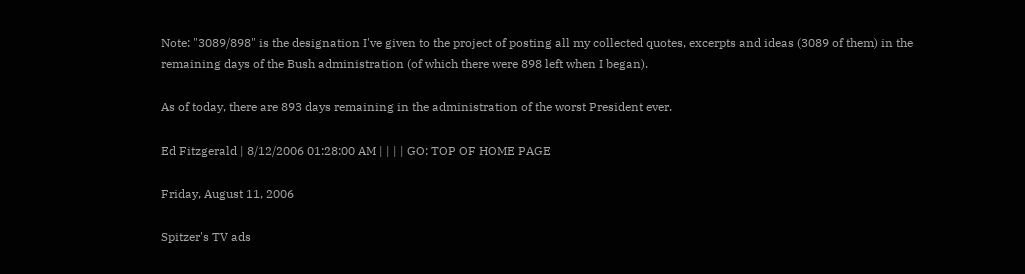Note: "3089/898" is the designation I've given to the project of posting all my collected quotes, excerpts and ideas (3089 of them) in the remaining days of the Bush administration (of which there were 898 left when I began).

As of today, there are 893 days remaining in the administration of the worst President ever.

Ed Fitzgerald | 8/12/2006 01:28:00 AM | | | | GO: TOP OF HOME PAGE

Friday, August 11, 2006

Spitzer's TV ads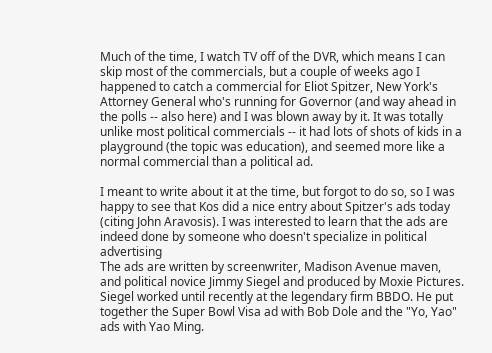Much of the time, I watch TV off of the DVR, which means I can skip most of the commercials, but a couple of weeks ago I happened to catch a commercial for Eliot Spitzer, New York's Attorney General who's running for Governor (and way ahead in the polls -- also here) and I was blown away by it. It was totally unlike most political commercials -- it had lots of shots of kids in a playground (the topic was education), and seemed more like a normal commercial than a political ad.

I meant to write about it at the time, but forgot to do so, so I was happy to see that Kos did a nice entry about Spitzer's ads today (citing John Aravosis). I was interested to learn that the ads are indeed done by someone who doesn't specialize in political advertising
The ads are written by screenwriter, Madison Avenue maven, and political novice Jimmy Siegel and produced by Moxie Pictures. Siegel worked until recently at the legendary firm BBDO. He put together the Super Bowl Visa ad with Bob Dole and the "Yo, Yao" ads with Yao Ming.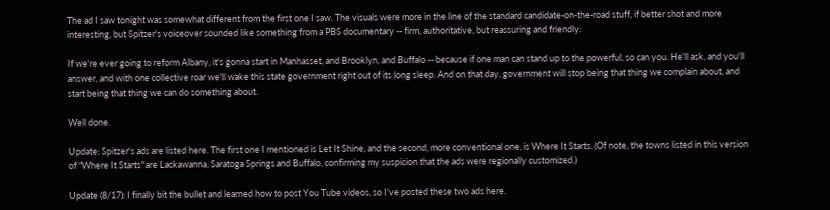The ad I saw tonight was somewhat different from the first one I saw. The visuals were more in the line of the standard candidate-on-the-road stuff, if better shot and more interesting, but Spitzer's voiceover sounded like something from a PBS documentary -- firm, authoritative, but reassuring and friendly:

If we're ever going to reform Albany, it's gonna start in Manhasset, and Brooklyn, and Buffalo -- because if one man can stand up to the powerful, so can you. He'll ask, and you'll answer, and with one collective roar we'll wake this state government right out of its long sleep. And on that day, government will stop being that thing we complain about, and start being that thing we can do something about.

Well done.

Update: Spitzer's ads are listed here. The first one I mentioned is Let It Shine, and the second, more conventional one, is Where It Starts. (Of note, the towns listed in this version of "Where It Starts" are Lackawanna, Saratoga Springs and Buffalo, confirming my suspicion that the ads were regionally customized.)

Update (8/17): I finally bit the bullet and learned how to post You Tube videos, so I've posted these two ads here.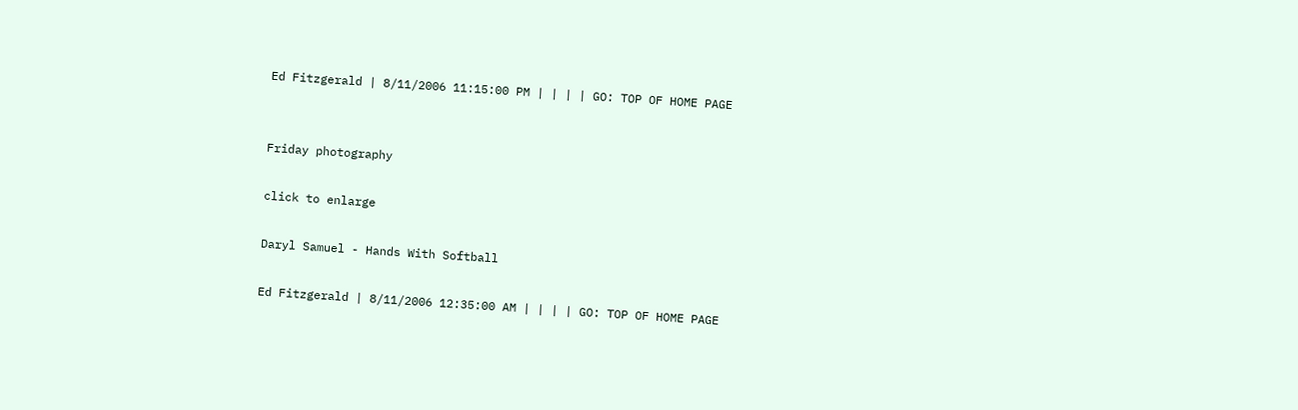Ed Fitzgerald | 8/11/2006 11:15:00 PM | | | | GO: TOP OF HOME PAGE


Friday photography

click to enlarge

Daryl Samuel - Hands With Softball

Ed Fitzgerald | 8/11/2006 12:35:00 AM | | | | GO: TOP OF HOME PAGE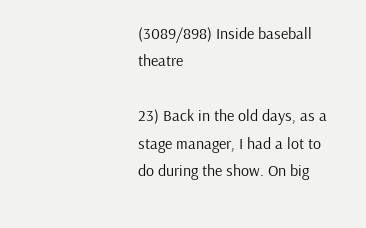(3089/898) Inside baseball theatre

23) Back in the old days, as a stage manager, I had a lot to do during the show. On big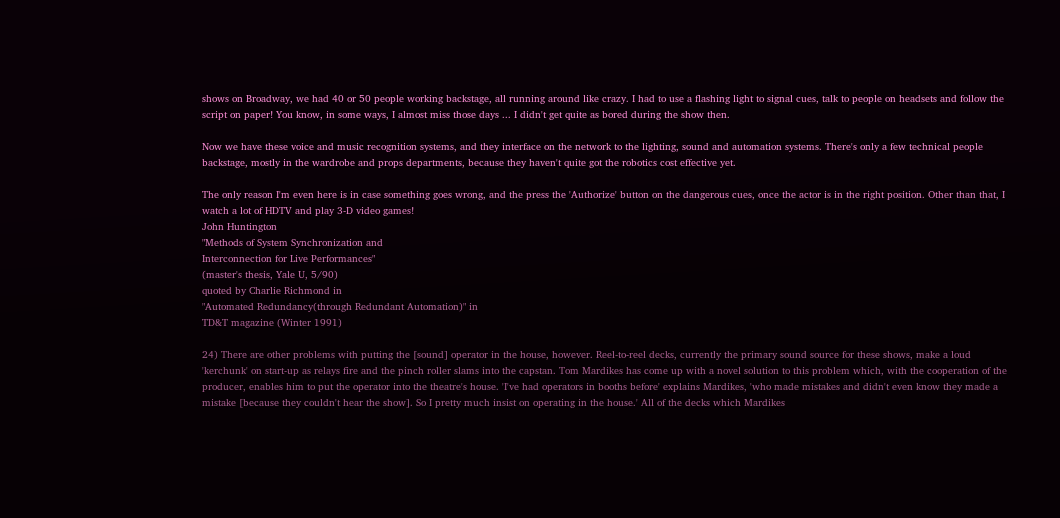shows on Broadway, we had 40 or 50 people working backstage, all running around like crazy. I had to use a flashing light to signal cues, talk to people on headsets and follow the script on paper! You know, in some ways, I almost miss those days ... I didn't get quite as bored during the show then.

Now we have these voice and music recognition systems, and they interface on the network to the lighting, sound and automation systems. There's only a few technical people backstage, mostly in the wardrobe and props departments, because they haven't quite got the robotics cost effective yet.

The only reason I'm even here is in case something goes wrong, and the press the 'Authorize' button on the dangerous cues, once the actor is in the right position. Other than that, I watch a lot of HDTV and play 3-D video games!
John Huntington
"Methods of System Synchronization and
Interconnection for Live Performances"
(master's thesis, Yale U, 5/90)
quoted by Charlie Richmond in
"Automated Redundancy(through Redundant Automation)" in
TD&T magazine (Winter 1991)

24) There are other problems with putting the [sound] operator in the house, however. Reel-to-reel decks, currently the primary sound source for these shows, make a loud 'kerchunk' on start-up as relays fire and the pinch roller slams into the capstan. Tom Mardikes has come up with a novel solution to this problem which, with the cooperation of the producer, enables him to put the operator into the theatre's house. 'I've had operators in booths before' explains Mardikes, 'who made mistakes and didn't even know they made a mistake [because they couldn't hear the show]. So I pretty much insist on operating in the house.' All of the decks which Mardikes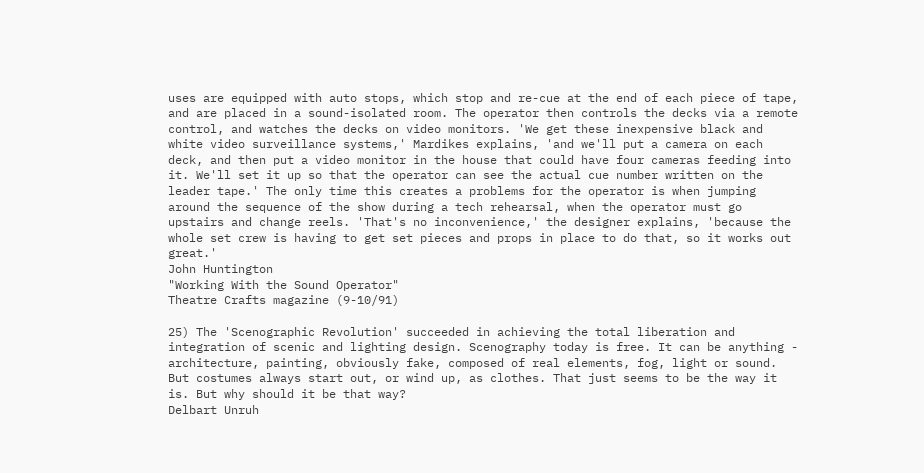uses are equipped with auto stops, which stop and re-cue at the end of each piece of tape, and are placed in a sound-isolated room. The operator then controls the decks via a remote control, and watches the decks on video monitors. 'We get these inexpensive black and white video surveillance systems,' Mardikes explains, 'and we'll put a camera on each deck, and then put a video monitor in the house that could have four cameras feeding into it. We'll set it up so that the operator can see the actual cue number written on the leader tape.' The only time this creates a problems for the operator is when jumping around the sequence of the show during a tech rehearsal, when the operator must go upstairs and change reels. 'That's no inconvenience,' the designer explains, 'because the whole set crew is having to get set pieces and props in place to do that, so it works out great.'
John Huntington
"Working With the Sound Operator"
Theatre Crafts magazine (9-10/91)

25) The 'Scenographic Revolution' succeeded in achieving the total liberation and integration of scenic and lighting design. Scenography today is free. It can be anything - architecture, painting, obviously fake, composed of real elements, fog, light or sound. But costumes always start out, or wind up, as clothes. That just seems to be the way it is. But why should it be that way?
Delbart Unruh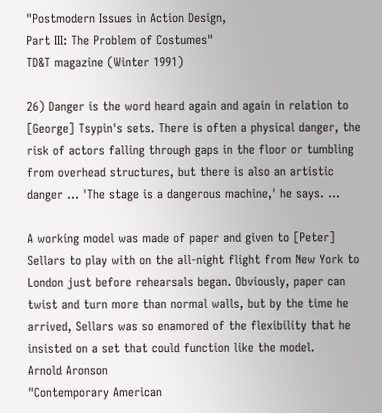"Postmodern Issues in Action Design,
Part III: The Problem of Costumes"
TD&T magazine (Winter 1991)

26) Danger is the word heard again and again in relation to [George] Tsypin's sets. There is often a physical danger, the risk of actors falling through gaps in the floor or tumbling from overhead structures, but there is also an artistic danger ... 'The stage is a dangerous machine,' he says. ...

A working model was made of paper and given to [Peter] Sellars to play with on the all-night flight from New York to London just before rehearsals began. Obviously, paper can twist and turn more than normal walls, but by the time he arrived, Sellars was so enamored of the flexibility that he insisted on a set that could function like the model.
Arnold Aronson
"Contemporary American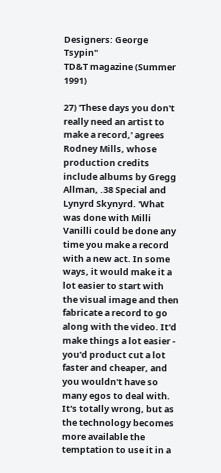Designers: George Tsypin"
TD&T magazine (Summer 1991)

27) 'These days you don't really need an artist to make a record,' agrees Rodney Mills, whose production credits include albums by Gregg Allman, .38 Special and Lynyrd Skynyrd. 'What was done with Milli Vanilli could be done any time you make a record with a new act. In some ways, it would make it a lot easier to start with the visual image and then fabricate a record to go along with the video. It'd make things a lot easier - you'd product cut a lot faster and cheaper, and you wouldn't have so many egos to deal with. It's totally wrong, but as the technology becomes more available the temptation to use it in a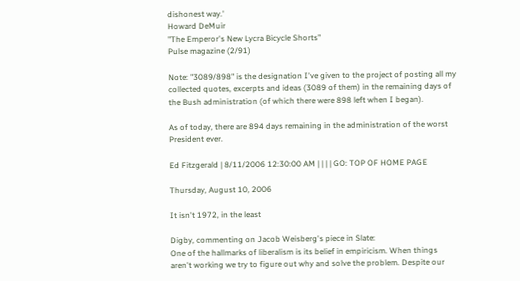dishonest way.'
Howard DeMuir
"The Emperor's New Lycra Bicycle Shorts"
Pulse magazine (2/91)

Note: "3089/898" is the designation I've given to the project of posting all my collected quotes, excerpts and ideas (3089 of them) in the remaining days of the Bush administration (of which there were 898 left when I began).

As of today, there are 894 days remaining in the administration of the worst President ever.

Ed Fitzgerald | 8/11/2006 12:30:00 AM | | | | GO: TOP OF HOME PAGE

Thursday, August 10, 2006

It isn't 1972, in the least

Digby, commenting on Jacob Weisberg's piece in Slate:
One of the hallmarks of liberalism is its belief in empiricism. When things aren't working we try to figure out why and solve the problem. Despite our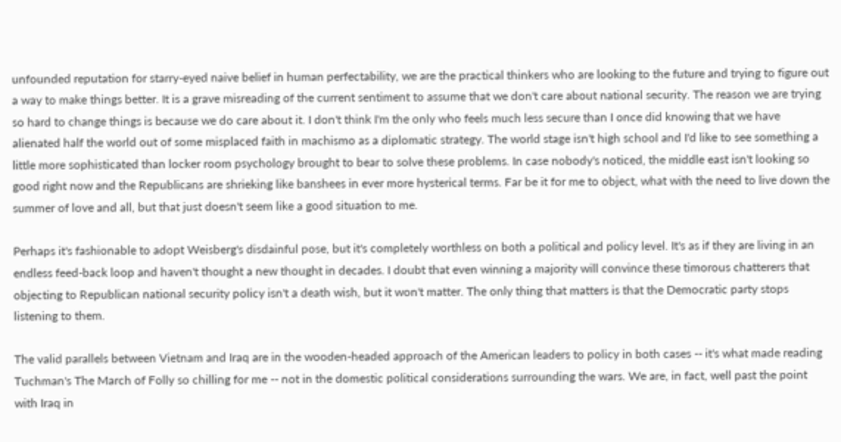unfounded reputation for starry-eyed naive belief in human perfectability, we are the practical thinkers who are looking to the future and trying to figure out a way to make things better. It is a grave misreading of the current sentiment to assume that we don't care about national security. The reason we are trying so hard to change things is because we do care about it. I don't think I'm the only who feels much less secure than I once did knowing that we have alienated half the world out of some misplaced faith in machismo as a diplomatic strategy. The world stage isn't high school and I'd like to see something a little more sophisticated than locker room psychology brought to bear to solve these problems. In case nobody's noticed, the middle east isn't looking so good right now and the Republicans are shrieking like banshees in ever more hysterical terms. Far be it for me to object, what with the need to live down the summer of love and all, but that just doesn't seem like a good situation to me.

Perhaps it's fashionable to adopt Weisberg's disdainful pose, but it's completely worthless on both a political and policy level. It's as if they are living in an endless feed-back loop and haven't thought a new thought in decades. I doubt that even winning a majority will convince these timorous chatterers that objecting to Republican national security policy isn't a death wish, but it won't matter. The only thing that matters is that the Democratic party stops listening to them.

The valid parallels between Vietnam and Iraq are in the wooden-headed approach of the American leaders to policy in both cases -- it's what made reading Tuchman's The March of Folly so chilling for me -- not in the domestic political considerations surrounding the wars. We are, in fact, well past the point with Iraq in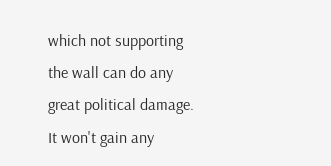which not supporting the wall can do any great political damage. It won't gain any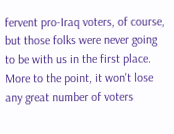fervent pro-Iraq voters, of course, but those folks were never going to be with us in the first place. More to the point, it won't lose any great number of voters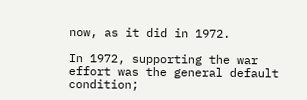now, as it did in 1972.

In 1972, supporting the war effort was the general default condition;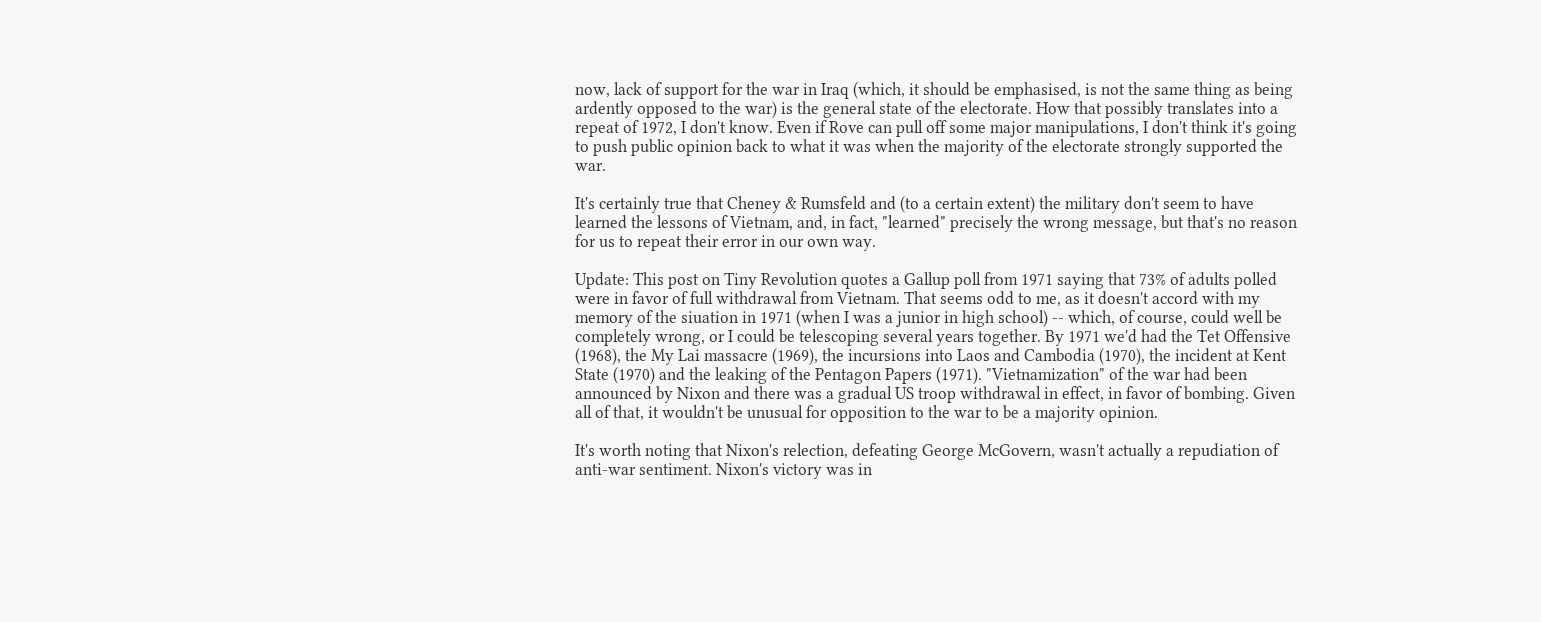now, lack of support for the war in Iraq (which, it should be emphasised, is not the same thing as being ardently opposed to the war) is the general state of the electorate. How that possibly translates into a repeat of 1972, I don't know. Even if Rove can pull off some major manipulations, I don't think it's going to push public opinion back to what it was when the majority of the electorate strongly supported the war.

It's certainly true that Cheney & Rumsfeld and (to a certain extent) the military don't seem to have learned the lessons of Vietnam, and, in fact, "learned" precisely the wrong message, but that's no reason for us to repeat their error in our own way.

Update: This post on Tiny Revolution quotes a Gallup poll from 1971 saying that 73% of adults polled were in favor of full withdrawal from Vietnam. That seems odd to me, as it doesn't accord with my memory of the siuation in 1971 (when I was a junior in high school) -- which, of course, could well be completely wrong, or I could be telescoping several years together. By 1971 we'd had the Tet Offensive (1968), the My Lai massacre (1969), the incursions into Laos and Cambodia (1970), the incident at Kent State (1970) and the leaking of the Pentagon Papers (1971). "Vietnamization" of the war had been announced by Nixon and there was a gradual US troop withdrawal in effect, in favor of bombing. Given all of that, it wouldn't be unusual for opposition to the war to be a majority opinion.

It's worth noting that Nixon's relection, defeating George McGovern, wasn't actually a repudiation of anti-war sentiment. Nixon's victory was in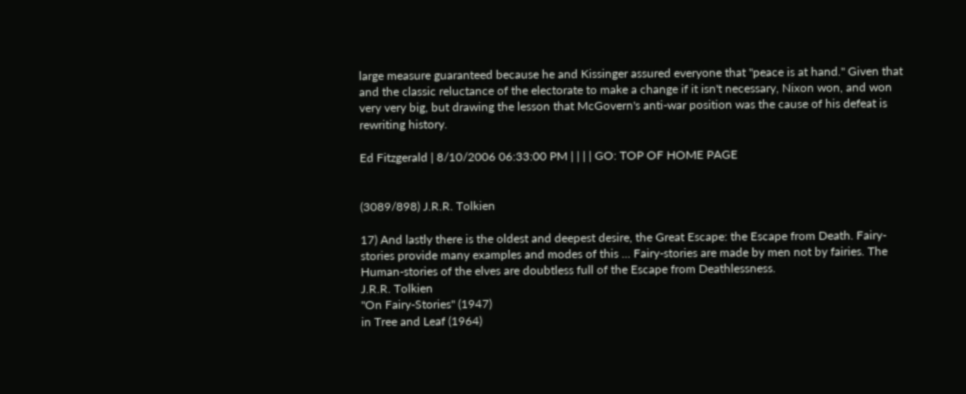large measure guaranteed because he and Kissinger assured everyone that "peace is at hand." Given that and the classic reluctance of the electorate to make a change if it isn't necessary, Nixon won, and won very very big, but drawing the lesson that McGovern's anti-war position was the cause of his defeat is rewriting history.

Ed Fitzgerald | 8/10/2006 06:33:00 PM | | | | GO: TOP OF HOME PAGE


(3089/898) J.R.R. Tolkien

17) And lastly there is the oldest and deepest desire, the Great Escape: the Escape from Death. Fairy-stories provide many examples and modes of this ... Fairy-stories are made by men not by fairies. The Human-stories of the elves are doubtless full of the Escape from Deathlessness.
J.R.R. Tolkien
"On Fairy-Stories" (1947)
in Tree and Leaf (1964)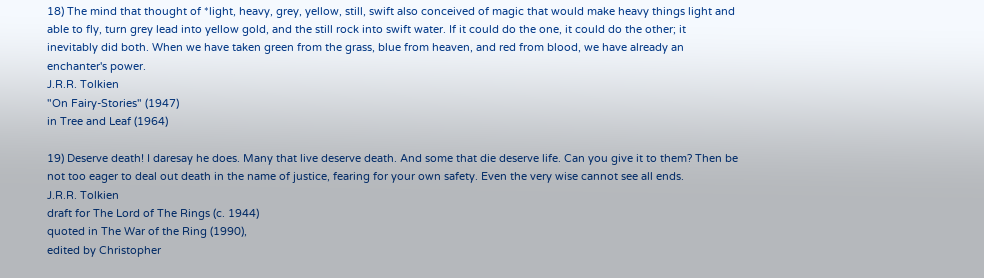18) The mind that thought of *light, heavy, grey, yellow, still, swift also conceived of magic that would make heavy things light and able to fly, turn grey lead into yellow gold, and the still rock into swift water. If it could do the one, it could do the other; it inevitably did both. When we have taken green from the grass, blue from heaven, and red from blood, we have already an enchanter's power.
J.R.R. Tolkien
"On Fairy-Stories" (1947)
in Tree and Leaf (1964)

19) Deserve death! I daresay he does. Many that live deserve death. And some that die deserve life. Can you give it to them? Then be not too eager to deal out death in the name of justice, fearing for your own safety. Even the very wise cannot see all ends.
J.R.R. Tolkien
draft for The Lord of The Rings (c. 1944)
quoted in The War of the Ring (1990),
edited by Christopher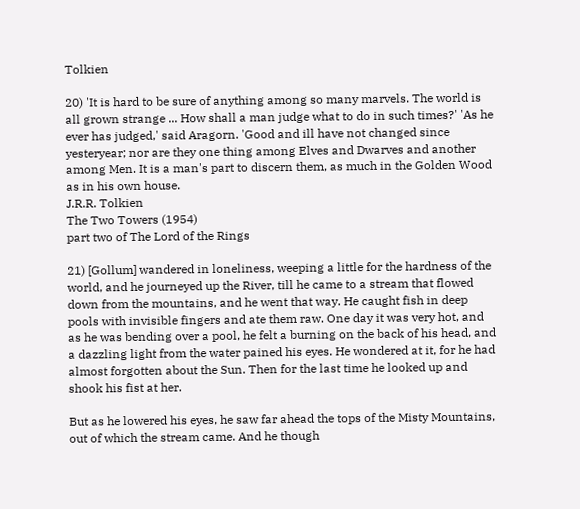Tolkien

20) 'It is hard to be sure of anything among so many marvels. The world is all grown strange ... How shall a man judge what to do in such times?' 'As he ever has judged,' said Aragorn. 'Good and ill have not changed since yesteryear; nor are they one thing among Elves and Dwarves and another among Men. It is a man's part to discern them, as much in the Golden Wood as in his own house.
J.R.R. Tolkien
The Two Towers (1954)
part two of The Lord of the Rings

21) [Gollum] wandered in loneliness, weeping a little for the hardness of the world, and he journeyed up the River, till he came to a stream that flowed down from the mountains, and he went that way. He caught fish in deep pools with invisible fingers and ate them raw. One day it was very hot, and as he was bending over a pool, he felt a burning on the back of his head, and a dazzling light from the water pained his eyes. He wondered at it, for he had almost forgotten about the Sun. Then for the last time he looked up and shook his fist at her.

But as he lowered his eyes, he saw far ahead the tops of the Misty Mountains, out of which the stream came. And he though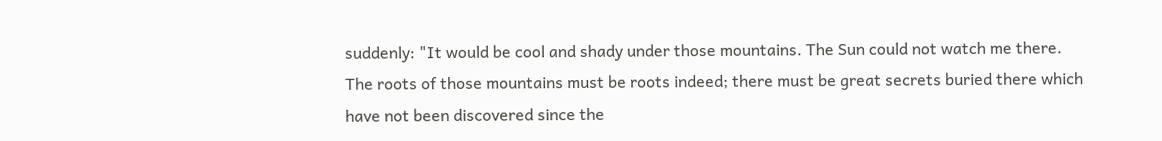suddenly: "It would be cool and shady under those mountains. The Sun could not watch me there. The roots of those mountains must be roots indeed; there must be great secrets buried there which have not been discovered since the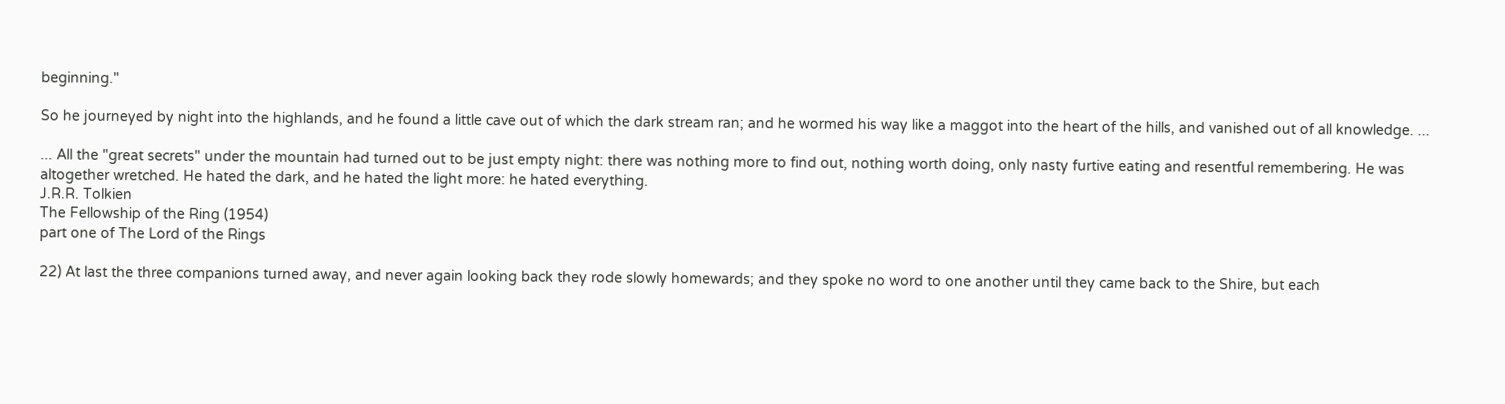beginning."

So he journeyed by night into the highlands, and he found a little cave out of which the dark stream ran; and he wormed his way like a maggot into the heart of the hills, and vanished out of all knowledge. ...

... All the "great secrets" under the mountain had turned out to be just empty night: there was nothing more to find out, nothing worth doing, only nasty furtive eating and resentful remembering. He was altogether wretched. He hated the dark, and he hated the light more: he hated everything.
J.R.R. Tolkien
The Fellowship of the Ring (1954)
part one of The Lord of the Rings

22) At last the three companions turned away, and never again looking back they rode slowly homewards; and they spoke no word to one another until they came back to the Shire, but each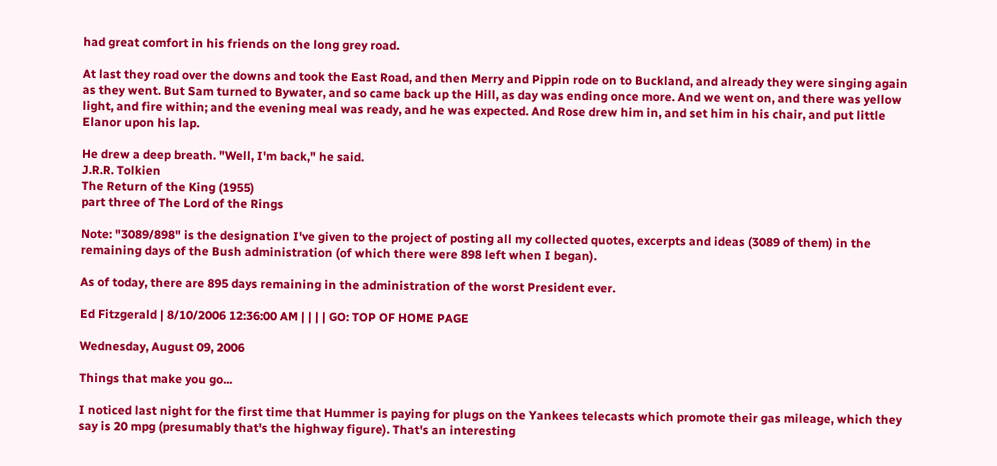had great comfort in his friends on the long grey road.

At last they road over the downs and took the East Road, and then Merry and Pippin rode on to Buckland, and already they were singing again as they went. But Sam turned to Bywater, and so came back up the Hill, as day was ending once more. And we went on, and there was yellow light, and fire within; and the evening meal was ready, and he was expected. And Rose drew him in, and set him in his chair, and put little Elanor upon his lap.

He drew a deep breath. "Well, I'm back," he said.
J.R.R. Tolkien
The Return of the King (1955)
part three of The Lord of the Rings

Note: "3089/898" is the designation I've given to the project of posting all my collected quotes, excerpts and ideas (3089 of them) in the remaining days of the Bush administration (of which there were 898 left when I began).

As of today, there are 895 days remaining in the administration of the worst President ever.

Ed Fitzgerald | 8/10/2006 12:36:00 AM | | | | GO: TOP OF HOME PAGE

Wednesday, August 09, 2006

Things that make you go...

I noticed last night for the first time that Hummer is paying for plugs on the Yankees telecasts which promote their gas mileage, which they say is 20 mpg (presumably that's the highway figure). That's an interesting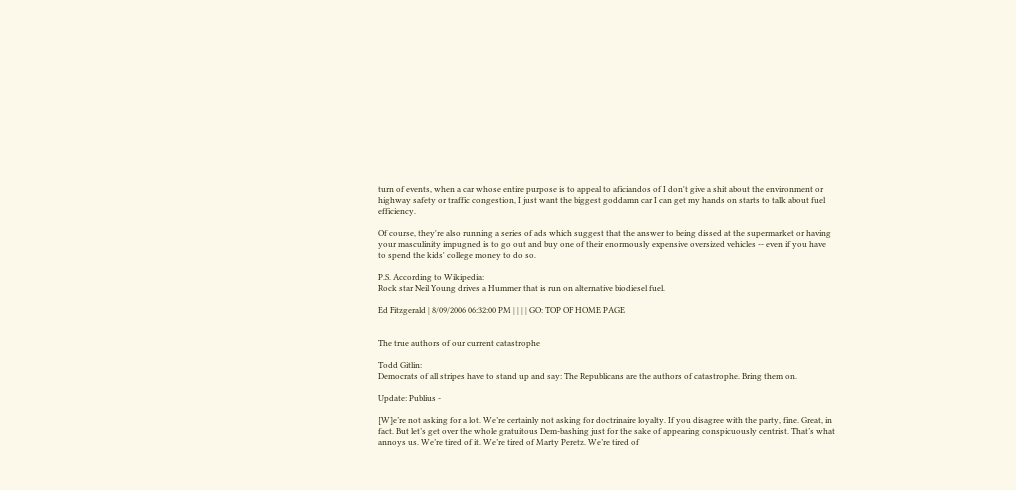turn of events, when a car whose entire purpose is to appeal to aficiandos of I don't give a shit about the environment or highway safety or traffic congestion, I just want the biggest goddamn car I can get my hands on starts to talk about fuel efficiency.

Of course, they're also running a series of ads which suggest that the answer to being dissed at the supermarket or having your masculinity impugned is to go out and buy one of their enormously expensive oversized vehicles -- even if you have to spend the kids' college money to do so.

P.S. According to Wikipedia:
Rock star Neil Young drives a Hummer that is run on alternative biodiesel fuel.

Ed Fitzgerald | 8/09/2006 06:32:00 PM | | | | GO: TOP OF HOME PAGE


The true authors of our current catastrophe

Todd Gitlin:
Democrats of all stripes have to stand up and say: The Republicans are the authors of catastrophe. Bring them on.

Update: Publius -

[W]e’re not asking for a lot. We’re certainly not asking for doctrinaire loyalty. If you disagree with the party, fine. Great, in fact. But let’s get over the whole gratuitous Dem-bashing just for the sake of appearing conspicuously centrist. That’s what annoys us. We’re tired of it. We’re tired of Marty Peretz. We’re tired of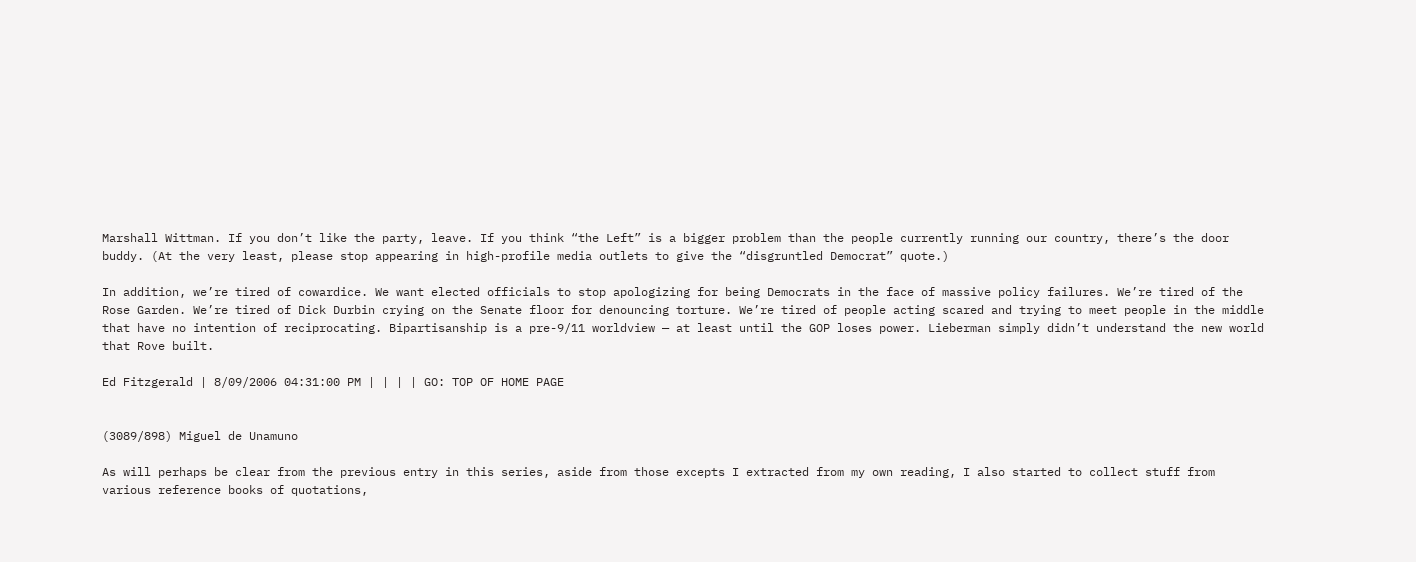Marshall Wittman. If you don’t like the party, leave. If you think “the Left” is a bigger problem than the people currently running our country, there’s the door buddy. (At the very least, please stop appearing in high-profile media outlets to give the “disgruntled Democrat” quote.)

In addition, we’re tired of cowardice. We want elected officials to stop apologizing for being Democrats in the face of massive policy failures. We’re tired of the Rose Garden. We’re tired of Dick Durbin crying on the Senate floor for denouncing torture. We’re tired of people acting scared and trying to meet people in the middle that have no intention of reciprocating. Bipartisanship is a pre-9/11 worldview — at least until the GOP loses power. Lieberman simply didn’t understand the new world that Rove built.

Ed Fitzgerald | 8/09/2006 04:31:00 PM | | | | GO: TOP OF HOME PAGE


(3089/898) Miguel de Unamuno

As will perhaps be clear from the previous entry in this series, aside from those excepts I extracted from my own reading, I also started to collect stuff from various reference books of quotations,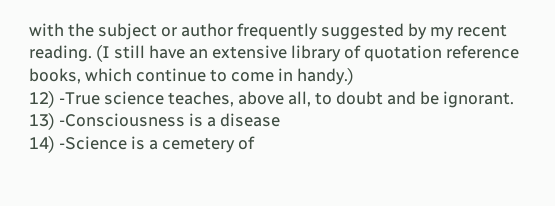with the subject or author frequently suggested by my recent reading. (I still have an extensive library of quotation reference books, which continue to come in handy.)
12) -True science teaches, above all, to doubt and be ignorant.
13) -Consciousness is a disease
14) -Science is a cemetery of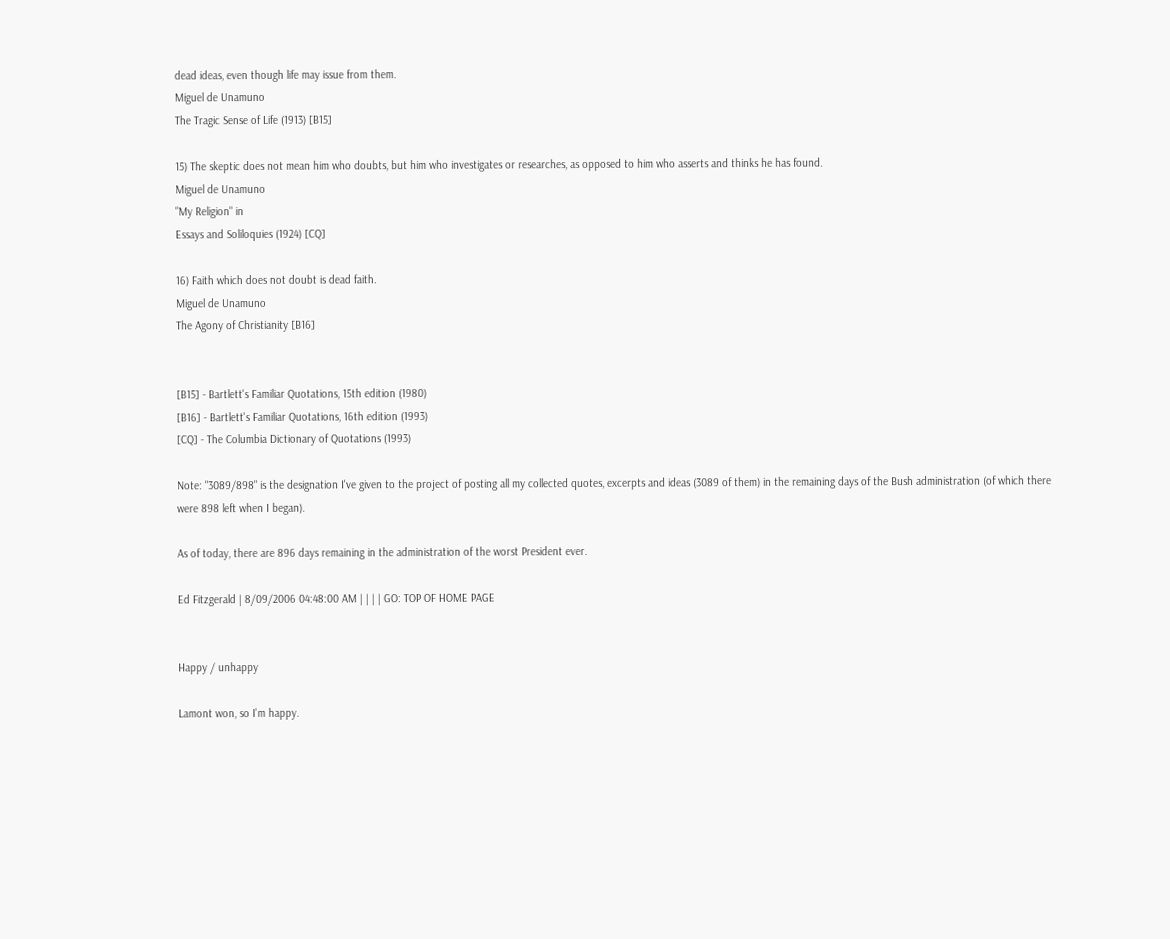dead ideas, even though life may issue from them.
Miguel de Unamuno
The Tragic Sense of Life (1913) [B15]

15) The skeptic does not mean him who doubts, but him who investigates or researches, as opposed to him who asserts and thinks he has found.
Miguel de Unamuno
"My Religion" in
Essays and Soliloquies (1924) [CQ]

16) Faith which does not doubt is dead faith.
Miguel de Unamuno
The Agony of Christianity [B16]


[B15] - Bartlett's Familiar Quotations, 15th edition (1980)
[B16] - Bartlett's Familiar Quotations, 16th edition (1993)
[CQ] - The Columbia Dictionary of Quotations (1993)

Note: "3089/898" is the designation I've given to the project of posting all my collected quotes, excerpts and ideas (3089 of them) in the remaining days of the Bush administration (of which there were 898 left when I began).

As of today, there are 896 days remaining in the administration of the worst President ever.

Ed Fitzgerald | 8/09/2006 04:48:00 AM | | | | GO: TOP OF HOME PAGE


Happy / unhappy

Lamont won, so I'm happy.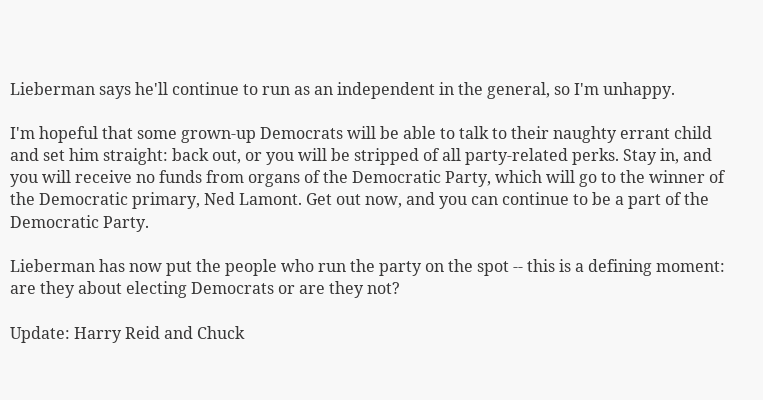Lieberman says he'll continue to run as an independent in the general, so I'm unhappy.

I'm hopeful that some grown-up Democrats will be able to talk to their naughty errant child and set him straight: back out, or you will be stripped of all party-related perks. Stay in, and you will receive no funds from organs of the Democratic Party, which will go to the winner of the Democratic primary, Ned Lamont. Get out now, and you can continue to be a part of the Democratic Party.

Lieberman has now put the people who run the party on the spot -- this is a defining moment: are they about electing Democrats or are they not?

Update: Harry Reid and Chuck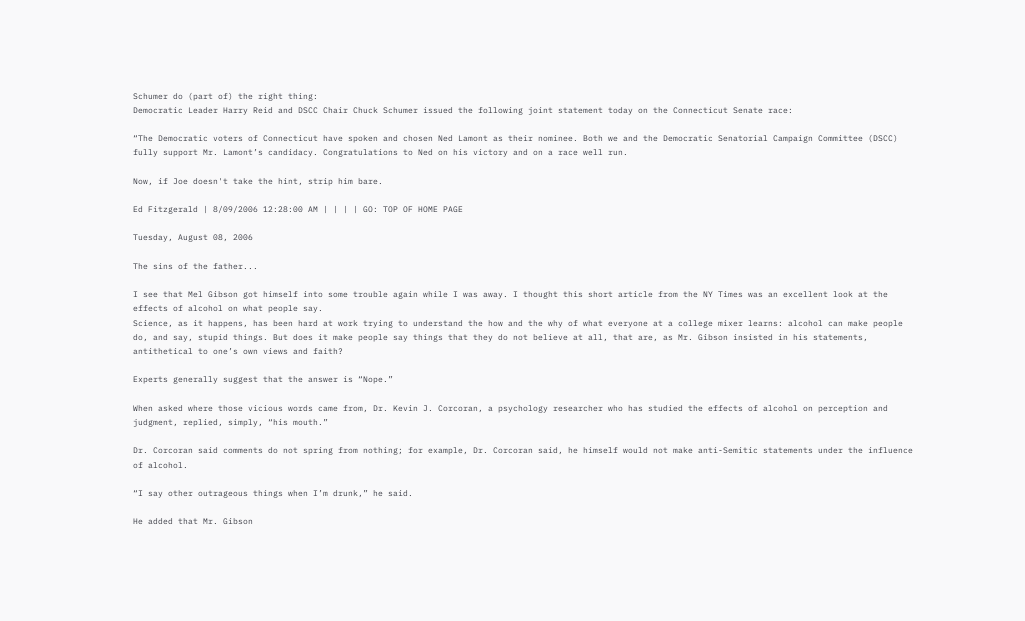Schumer do (part of) the right thing:
Democratic Leader Harry Reid and DSCC Chair Chuck Schumer issued the following joint statement today on the Connecticut Senate race:

“The Democratic voters of Connecticut have spoken and chosen Ned Lamont as their nominee. Both we and the Democratic Senatorial Campaign Committee (DSCC) fully support Mr. Lamont’s candidacy. Congratulations to Ned on his victory and on a race well run.

Now, if Joe doesn't take the hint, strip him bare.

Ed Fitzgerald | 8/09/2006 12:28:00 AM | | | | GO: TOP OF HOME PAGE

Tuesday, August 08, 2006

The sins of the father...

I see that Mel Gibson got himself into some trouble again while I was away. I thought this short article from the NY Times was an excellent look at the effects of alcohol on what people say.
Science, as it happens, has been hard at work trying to understand the how and the why of what everyone at a college mixer learns: alcohol can make people do, and say, stupid things. But does it make people say things that they do not believe at all, that are, as Mr. Gibson insisted in his statements, antithetical to one’s own views and faith?

Experts generally suggest that the answer is “Nope.”

When asked where those vicious words came from, Dr. Kevin J. Corcoran, a psychology researcher who has studied the effects of alcohol on perception and judgment, replied, simply, “his mouth.”

Dr. Corcoran said comments do not spring from nothing; for example, Dr. Corcoran said, he himself would not make anti-Semitic statements under the influence of alcohol.

“I say other outrageous things when I’m drunk,” he said.

He added that Mr. Gibson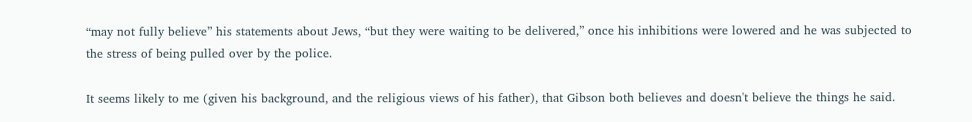“may not fully believe” his statements about Jews, “but they were waiting to be delivered,” once his inhibitions were lowered and he was subjected to the stress of being pulled over by the police.

It seems likely to me (given his background, and the religious views of his father), that Gibson both believes and doesn't believe the things he said.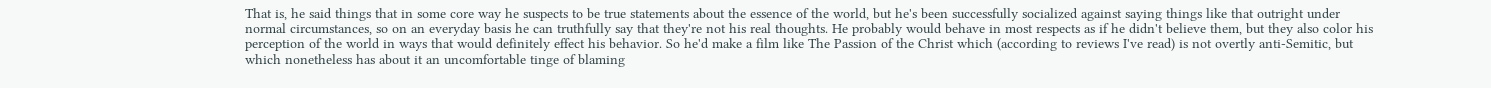That is, he said things that in some core way he suspects to be true statements about the essence of the world, but he's been successfully socialized against saying things like that outright under normal circumstances, so on an everyday basis he can truthfully say that they're not his real thoughts. He probably would behave in most respects as if he didn't believe them, but they also color his perception of the world in ways that would definitely effect his behavior. So he'd make a film like The Passion of the Christ which (according to reviews I've read) is not overtly anti-Semitic, but which nonetheless has about it an uncomfortable tinge of blaming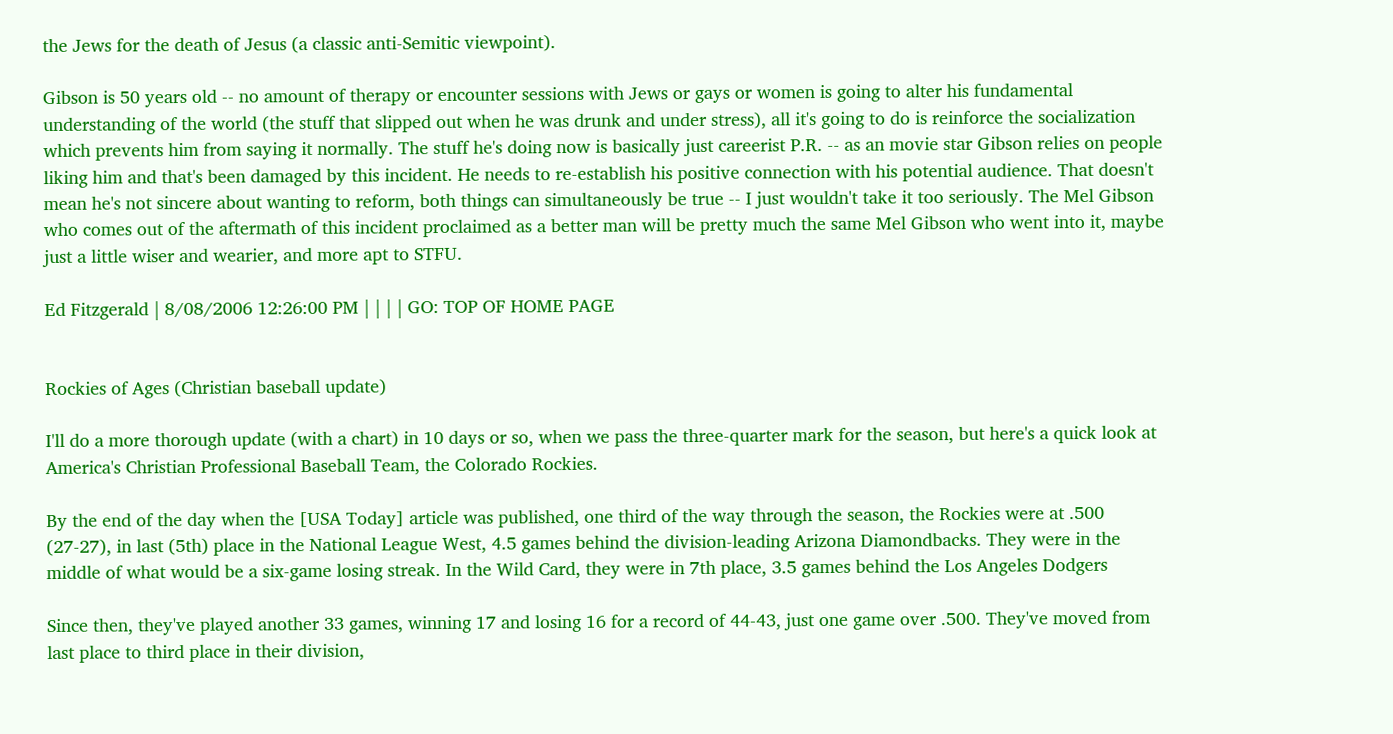the Jews for the death of Jesus (a classic anti-Semitic viewpoint).

Gibson is 50 years old -- no amount of therapy or encounter sessions with Jews or gays or women is going to alter his fundamental understanding of the world (the stuff that slipped out when he was drunk and under stress), all it's going to do is reinforce the socialization which prevents him from saying it normally. The stuff he's doing now is basically just careerist P.R. -- as an movie star Gibson relies on people liking him and that's been damaged by this incident. He needs to re-establish his positive connection with his potential audience. That doesn't mean he's not sincere about wanting to reform, both things can simultaneously be true -- I just wouldn't take it too seriously. The Mel Gibson who comes out of the aftermath of this incident proclaimed as a better man will be pretty much the same Mel Gibson who went into it, maybe just a little wiser and wearier, and more apt to STFU.

Ed Fitzgerald | 8/08/2006 12:26:00 PM | | | | GO: TOP OF HOME PAGE


Rockies of Ages (Christian baseball update)

I'll do a more thorough update (with a chart) in 10 days or so, when we pass the three-quarter mark for the season, but here's a quick look at America's Christian Professional Baseball Team, the Colorado Rockies.

By the end of the day when the [USA Today] article was published, one third of the way through the season, the Rockies were at .500 (27-27), in last (5th) place in the National League West, 4.5 games behind the division-leading Arizona Diamondbacks. They were in the middle of what would be a six-game losing streak. In the Wild Card, they were in 7th place, 3.5 games behind the Los Angeles Dodgers

Since then, they've played another 33 games, winning 17 and losing 16 for a record of 44-43, just one game over .500. They've moved from last place to third place in their division,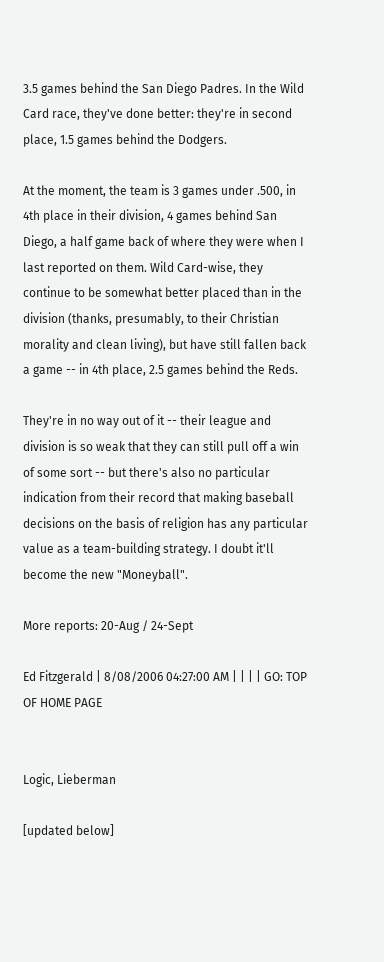3.5 games behind the San Diego Padres. In the Wild Card race, they've done better: they're in second place, 1.5 games behind the Dodgers.

At the moment, the team is 3 games under .500, in 4th place in their division, 4 games behind San Diego, a half game back of where they were when I last reported on them. Wild Card-wise, they continue to be somewhat better placed than in the division (thanks, presumably, to their Christian morality and clean living), but have still fallen back a game -- in 4th place, 2.5 games behind the Reds.

They're in no way out of it -- their league and division is so weak that they can still pull off a win of some sort -- but there's also no particular indication from their record that making baseball decisions on the basis of religion has any particular value as a team-building strategy. I doubt it'll become the new "Moneyball".

More reports: 20-Aug / 24-Sept

Ed Fitzgerald | 8/08/2006 04:27:00 AM | | | | GO: TOP OF HOME PAGE


Logic, Lieberman

[updated below]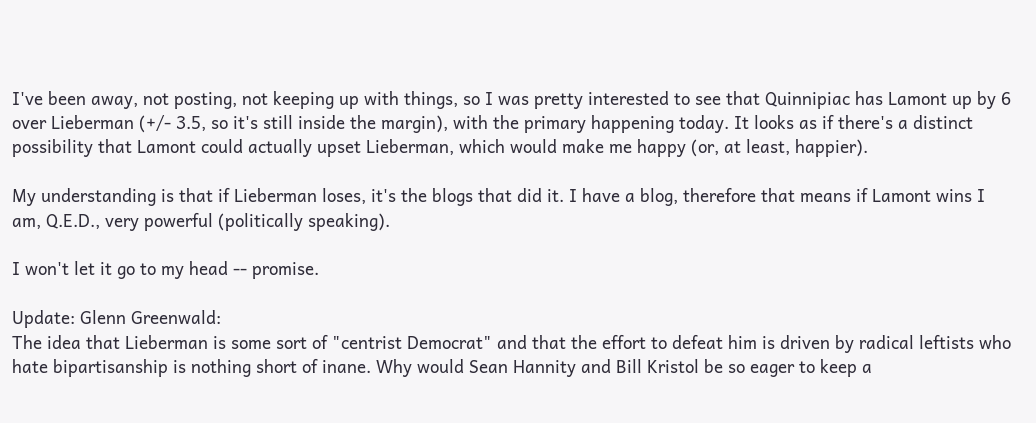I've been away, not posting, not keeping up with things, so I was pretty interested to see that Quinnipiac has Lamont up by 6 over Lieberman (+/- 3.5, so it's still inside the margin), with the primary happening today. It looks as if there's a distinct possibility that Lamont could actually upset Lieberman, which would make me happy (or, at least, happier).

My understanding is that if Lieberman loses, it's the blogs that did it. I have a blog, therefore that means if Lamont wins I am, Q.E.D., very powerful (politically speaking).

I won't let it go to my head -- promise.

Update: Glenn Greenwald:
The idea that Lieberman is some sort of "centrist Democrat" and that the effort to defeat him is driven by radical leftists who hate bipartisanship is nothing short of inane. Why would Sean Hannity and Bill Kristol be so eager to keep a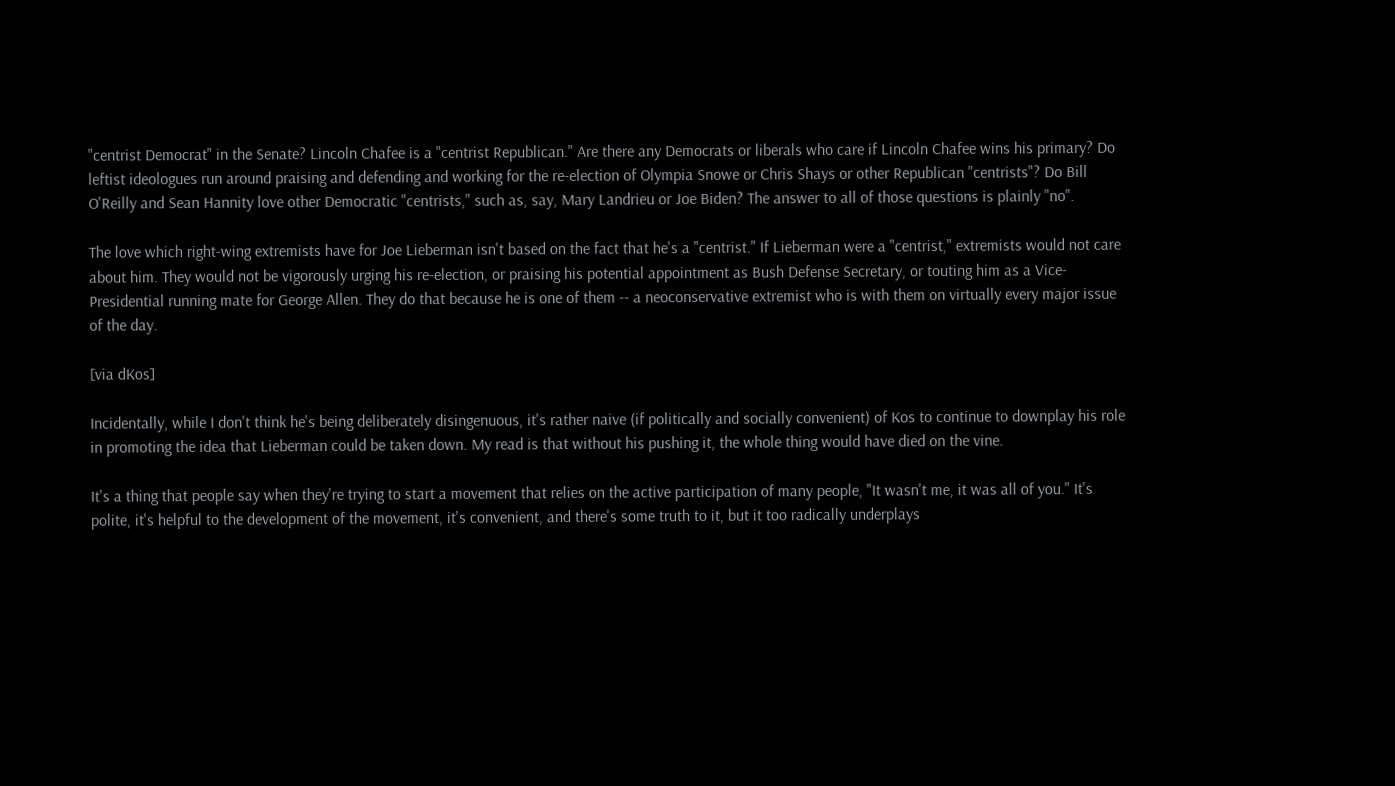"centrist Democrat" in the Senate? Lincoln Chafee is a "centrist Republican." Are there any Democrats or liberals who care if Lincoln Chafee wins his primary? Do leftist ideologues run around praising and defending and working for the re-election of Olympia Snowe or Chris Shays or other Republican "centrists"? Do Bill O'Reilly and Sean Hannity love other Democratic "centrists," such as, say, Mary Landrieu or Joe Biden? The answer to all of those questions is plainly "no".

The love which right-wing extremists have for Joe Lieberman isn't based on the fact that he's a "centrist." If Lieberman were a "centrist," extremists would not care about him. They would not be vigorously urging his re-election, or praising his potential appointment as Bush Defense Secretary, or touting him as a Vice-Presidential running mate for George Allen. They do that because he is one of them -- a neoconservative extremist who is with them on virtually every major issue of the day.

[via dKos]

Incidentally, while I don't think he's being deliberately disingenuous, it's rather naive (if politically and socially convenient) of Kos to continue to downplay his role in promoting the idea that Lieberman could be taken down. My read is that without his pushing it, the whole thing would have died on the vine.

It's a thing that people say when they're trying to start a movement that relies on the active participation of many people, "It wasn't me, it was all of you." It's polite, it's helpful to the development of the movement, it's convenient, and there's some truth to it, but it too radically underplays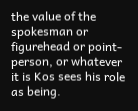the value of the spokesman or figurehead or point-person, or whatever it is Kos sees his role as being.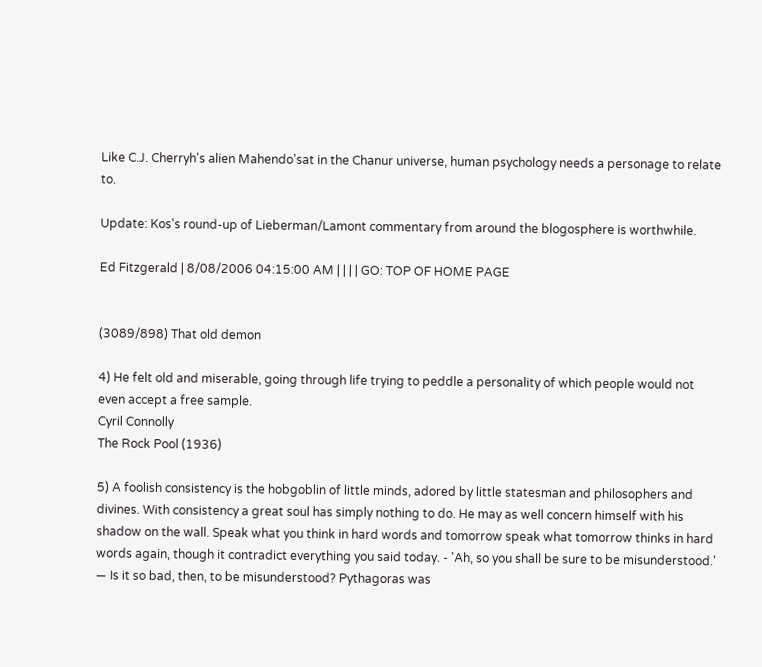Like C.J. Cherryh's alien Mahendo'sat in the Chanur universe, human psychology needs a personage to relate to.

Update: Kos's round-up of Lieberman/Lamont commentary from around the blogosphere is worthwhile.

Ed Fitzgerald | 8/08/2006 04:15:00 AM | | | | GO: TOP OF HOME PAGE


(3089/898) That old demon

4) He felt old and miserable, going through life trying to peddle a personality of which people would not even accept a free sample.
Cyril Connolly
The Rock Pool (1936)

5) A foolish consistency is the hobgoblin of little minds, adored by little statesman and philosophers and divines. With consistency a great soul has simply nothing to do. He may as well concern himself with his shadow on the wall. Speak what you think in hard words and tomorrow speak what tomorrow thinks in hard words again, though it contradict everything you said today. - 'Ah, so you shall be sure to be misunderstood.' — Is it so bad, then, to be misunderstood? Pythagoras was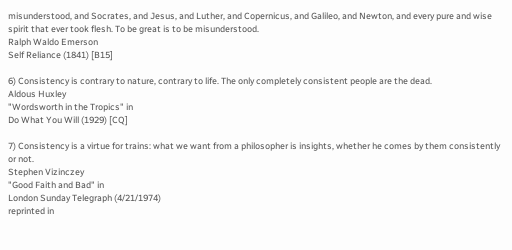misunderstood, and Socrates, and Jesus, and Luther, and Copernicus, and Galileo, and Newton, and every pure and wise spirit that ever took flesh. To be great is to be misunderstood.
Ralph Waldo Emerson
Self Reliance (1841) [B15]

6) Consistency is contrary to nature, contrary to life. The only completely consistent people are the dead.
Aldous Huxley
"Wordsworth in the Tropics" in
Do What You Will (1929) [CQ]

7) Consistency is a virtue for trains: what we want from a philosopher is insights, whether he comes by them consistently or not.
Stephen Vizinczey
"Good Faith and Bad" in
London Sunday Telegraph (4/21/1974)
reprinted in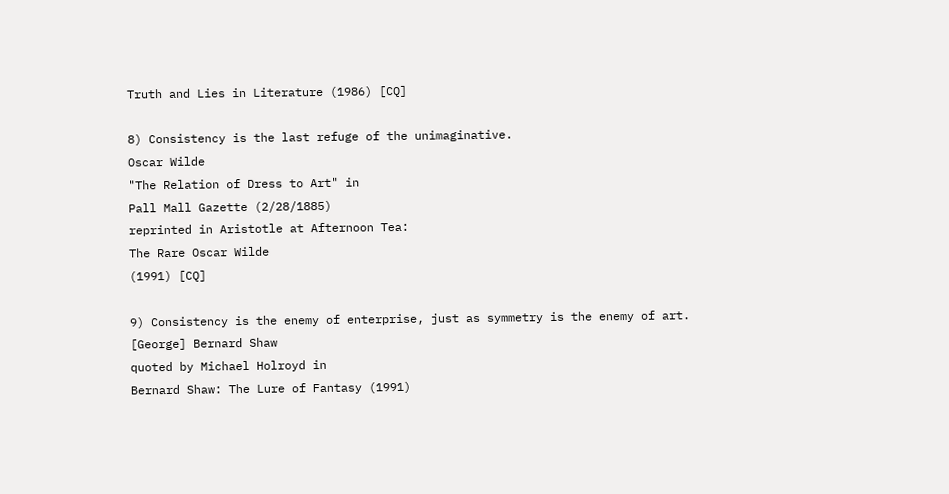Truth and Lies in Literature (1986) [CQ]

8) Consistency is the last refuge of the unimaginative.
Oscar Wilde
"The Relation of Dress to Art" in
Pall Mall Gazette (2/28/1885)
reprinted in Aristotle at Afternoon Tea:
The Rare Oscar Wilde
(1991) [CQ]

9) Consistency is the enemy of enterprise, just as symmetry is the enemy of art.
[George] Bernard Shaw
quoted by Michael Holroyd in
Bernard Shaw: The Lure of Fantasy (1991)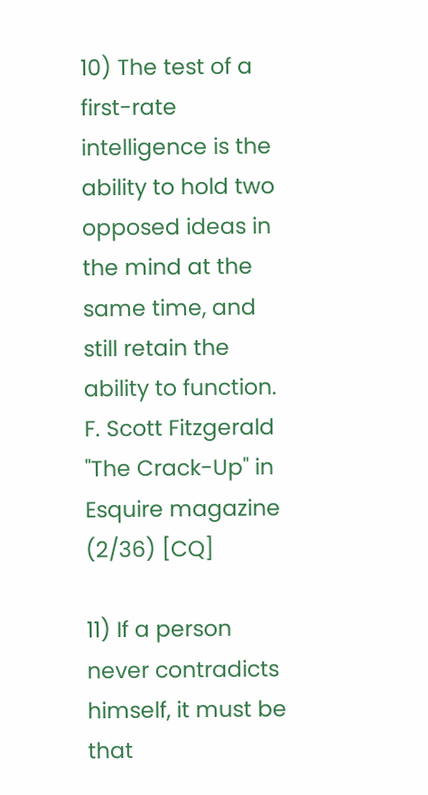10) The test of a first-rate intelligence is the ability to hold two opposed ideas in the mind at the same time, and still retain the ability to function.
F. Scott Fitzgerald
"The Crack-Up" in
Esquire magazine (2/36) [CQ]

11) If a person never contradicts himself, it must be that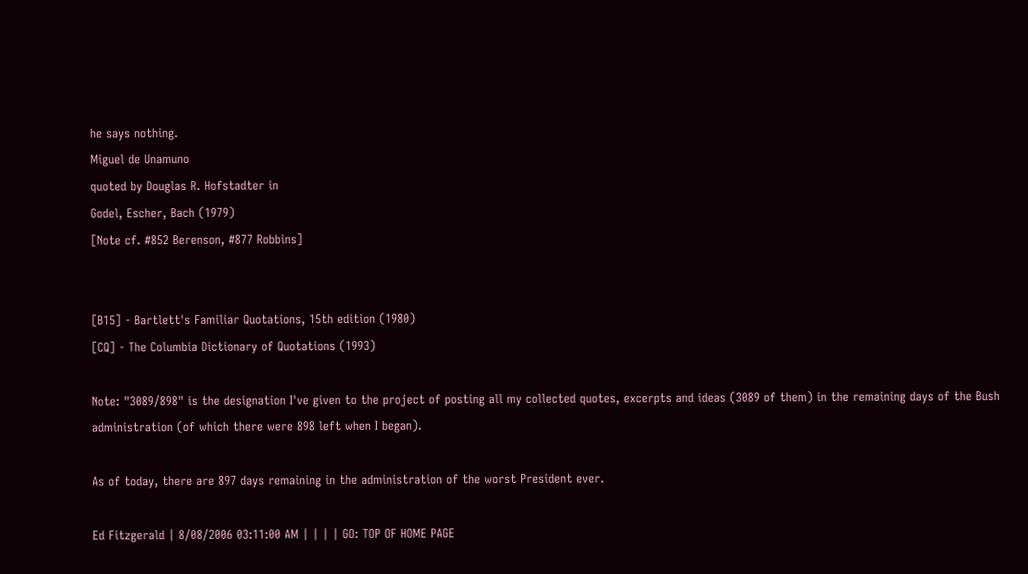he says nothing.
Miguel de Unamuno
quoted by Douglas R. Hofstadter in
Godel, Escher, Bach (1979)
[Note cf. #852 Berenson, #877 Robbins]


[B15] - Bartlett's Familiar Quotations, 15th edition (1980)
[CQ] - The Columbia Dictionary of Quotations (1993)

Note: "3089/898" is the designation I've given to the project of posting all my collected quotes, excerpts and ideas (3089 of them) in the remaining days of the Bush administration (of which there were 898 left when I began).

As of today, there are 897 days remaining in the administration of the worst President ever.

Ed Fitzgerald | 8/08/2006 03:11:00 AM | | | | GO: TOP OF HOME PAGE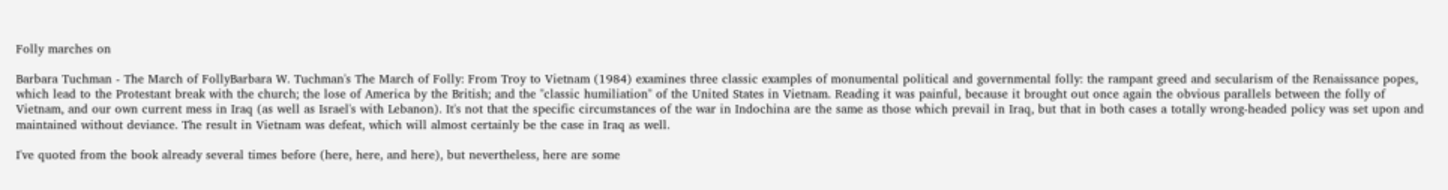Folly marches on

Barbara Tuchman - The March of FollyBarbara W. Tuchman's The March of Folly: From Troy to Vietnam (1984) examines three classic examples of monumental political and governmental folly: the rampant greed and secularism of the Renaissance popes, which lead to the Protestant break with the church; the lose of America by the British; and the "classic humiliation" of the United States in Vietnam. Reading it was painful, because it brought out once again the obvious parallels between the folly of Vietnam, and our own current mess in Iraq (as well as Israel's with Lebanon). It's not that the specific circumstances of the war in Indochina are the same as those which prevail in Iraq, but that in both cases a totally wrong-headed policy was set upon and maintained without deviance. The result in Vietnam was defeat, which will almost certainly be the case in Iraq as well.

I've quoted from the book already several times before (here, here, and here), but nevertheless, here are some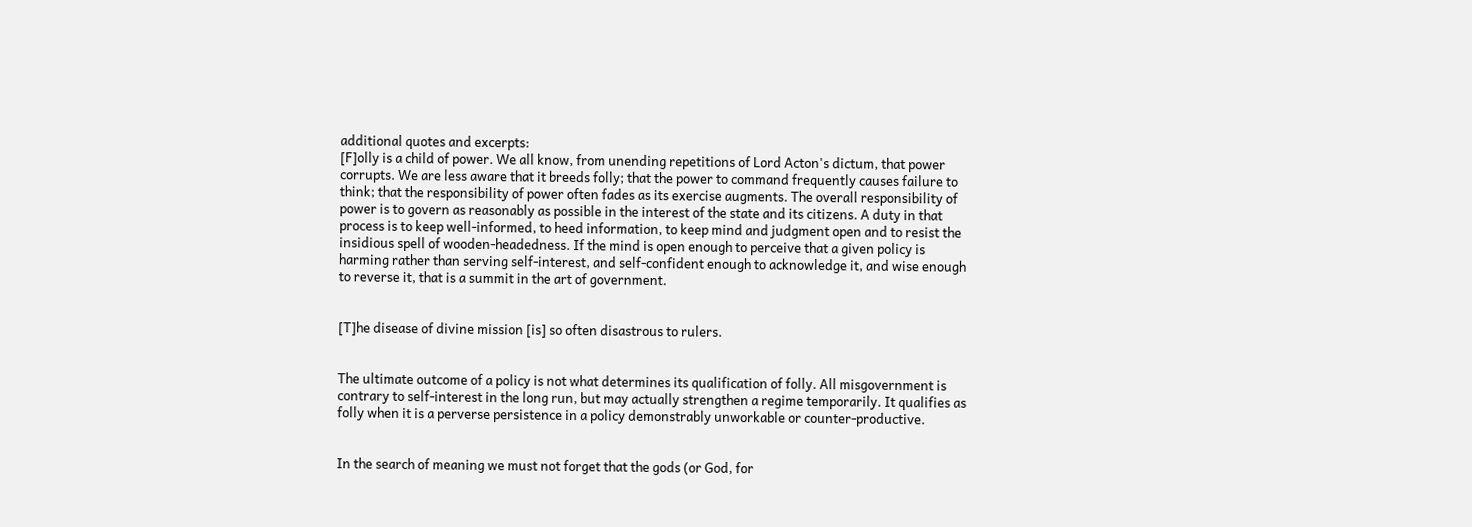additional quotes and excerpts:
[F]olly is a child of power. We all know, from unending repetitions of Lord Acton's dictum, that power corrupts. We are less aware that it breeds folly; that the power to command frequently causes failure to think; that the responsibility of power often fades as its exercise augments. The overall responsibility of power is to govern as reasonably as possible in the interest of the state and its citizens. A duty in that process is to keep well-informed, to heed information, to keep mind and judgment open and to resist the insidious spell of wooden-headedness. If the mind is open enough to perceive that a given policy is harming rather than serving self-interest, and self-confident enough to acknowledge it, and wise enough to reverse it, that is a summit in the art of government.


[T]he disease of divine mission [is] so often disastrous to rulers.


The ultimate outcome of a policy is not what determines its qualification of folly. All misgovernment is contrary to self-interest in the long run, but may actually strengthen a regime temporarily. It qualifies as folly when it is a perverse persistence in a policy demonstrably unworkable or counter-productive.


In the search of meaning we must not forget that the gods (or God, for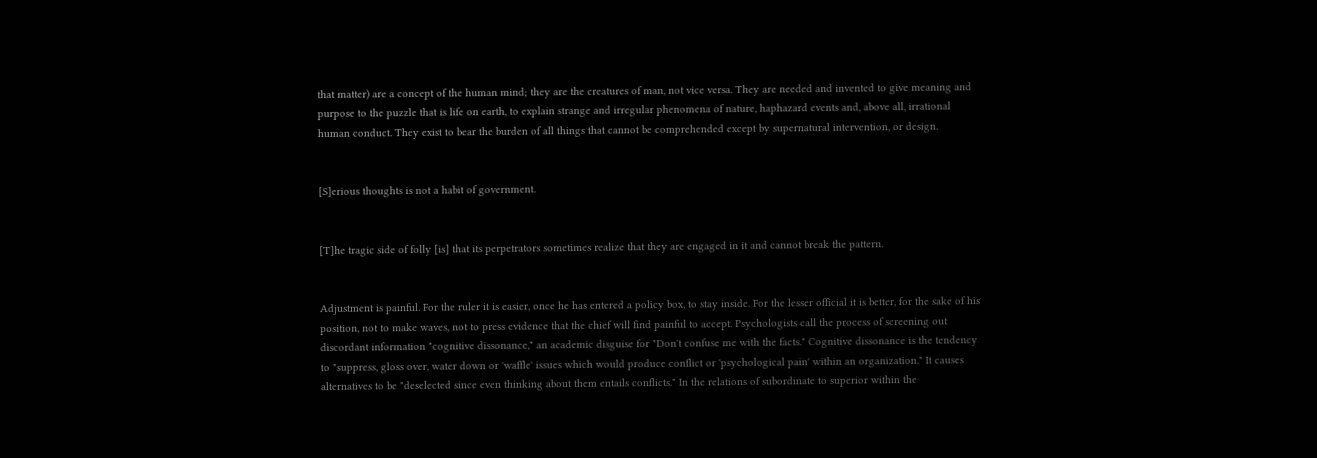that matter) are a concept of the human mind; they are the creatures of man, not vice versa. They are needed and invented to give meaning and purpose to the puzzle that is life on earth, to explain strange and irregular phenomena of nature, haphazard events and, above all, irrational human conduct. They exist to bear the burden of all things that cannot be comprehended except by supernatural intervention, or design.


[S]erious thoughts is not a habit of government.


[T]he tragic side of folly [is] that its perpetrators sometimes realize that they are engaged in it and cannot break the pattern.


Adjustment is painful. For the ruler it is easier, once he has entered a policy box, to stay inside. For the lesser official it is better, for the sake of his position, not to make waves, not to press evidence that the chief will find painful to accept. Psychologists call the process of screening out discordant information "cognitive dissonance," an academic disguise for "Don't confuse me with the facts." Cognitive dissonance is the tendency to "suppress, gloss over, water down or 'waffle' issues which would produce conflict or 'psychological pain' within an organization." It causes alternatives to be "deselected since even thinking about them entails conflicts." In the relations of subordinate to superior within the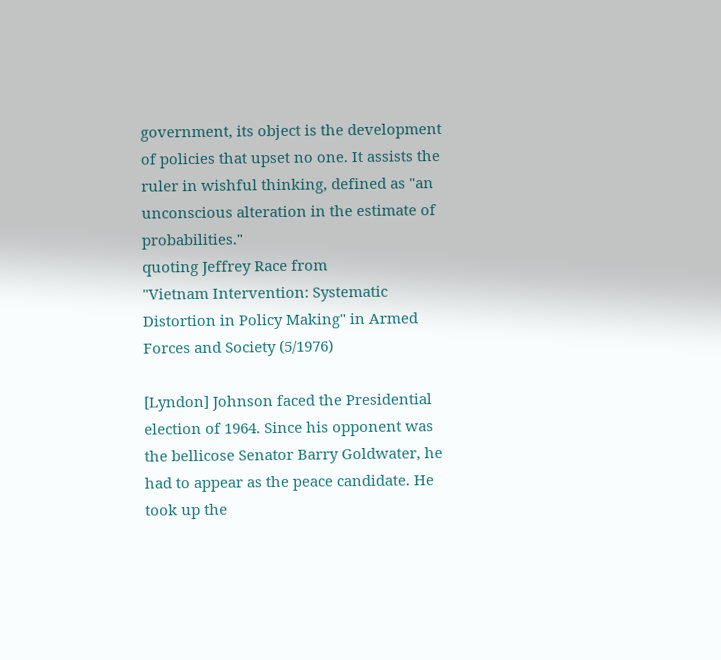government, its object is the development of policies that upset no one. It assists the ruler in wishful thinking, defined as "an unconscious alteration in the estimate of probabilities."
quoting Jeffrey Race from
"Vietnam Intervention: Systematic Distortion in Policy Making" in Armed Forces and Society (5/1976)

[Lyndon] Johnson faced the Presidential election of 1964. Since his opponent was the bellicose Senator Barry Goldwater, he had to appear as the peace candidate. He took up the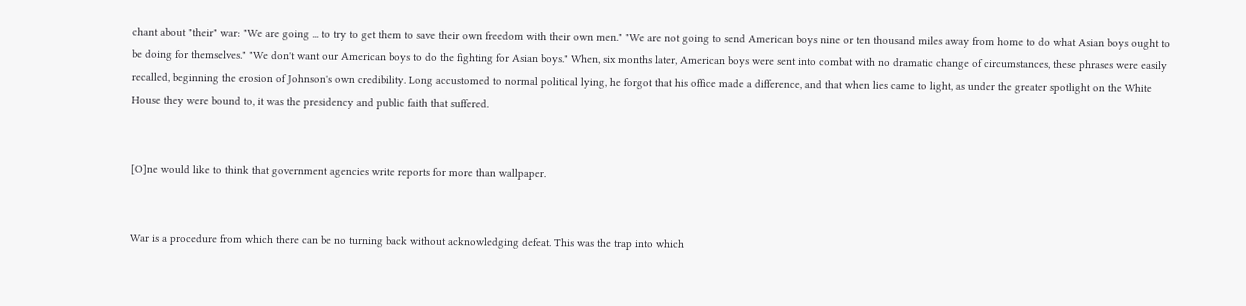chant about "their" war: "We are going ... to try to get them to save their own freedom with their own men." "We are not going to send American boys nine or ten thousand miles away from home to do what Asian boys ought to be doing for themselves." "We don't want our American boys to do the fighting for Asian boys." When, six months later, American boys were sent into combat with no dramatic change of circumstances, these phrases were easily recalled, beginning the erosion of Johnson's own credibility. Long accustomed to normal political lying, he forgot that his office made a difference, and that when lies came to light, as under the greater spotlight on the White House they were bound to, it was the presidency and public faith that suffered.


[O]ne would like to think that government agencies write reports for more than wallpaper.


War is a procedure from which there can be no turning back without acknowledging defeat. This was the trap into which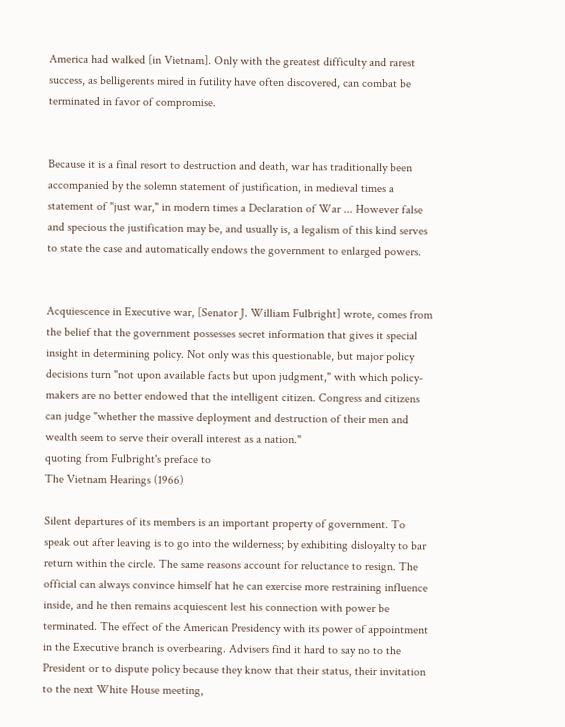America had walked [in Vietnam]. Only with the greatest difficulty and rarest success, as belligerents mired in futility have often discovered, can combat be terminated in favor of compromise.


Because it is a final resort to destruction and death, war has traditionally been accompanied by the solemn statement of justification, in medieval times a statement of "just war," in modern times a Declaration of War ... However false and specious the justification may be, and usually is, a legalism of this kind serves to state the case and automatically endows the government to enlarged powers.


Acquiescence in Executive war, [Senator J. William Fulbright] wrote, comes from the belief that the government possesses secret information that gives it special insight in determining policy. Not only was this questionable, but major policy decisions turn "not upon available facts but upon judgment," with which policy-makers are no better endowed that the intelligent citizen. Congress and citizens can judge "whether the massive deployment and destruction of their men and wealth seem to serve their overall interest as a nation."
quoting from Fulbright's preface to
The Vietnam Hearings (1966)

Silent departures of its members is an important property of government. To speak out after leaving is to go into the wilderness; by exhibiting disloyalty to bar return within the circle. The same reasons account for reluctance to resign. The official can always convince himself hat he can exercise more restraining influence inside, and he then remains acquiescent lest his connection with power be terminated. The effect of the American Presidency with its power of appointment in the Executive branch is overbearing. Advisers find it hard to say no to the President or to dispute policy because they know that their status, their invitation to the next White House meeting,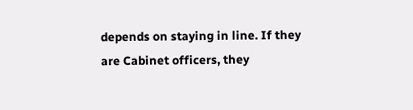depends on staying in line. If they are Cabinet officers, they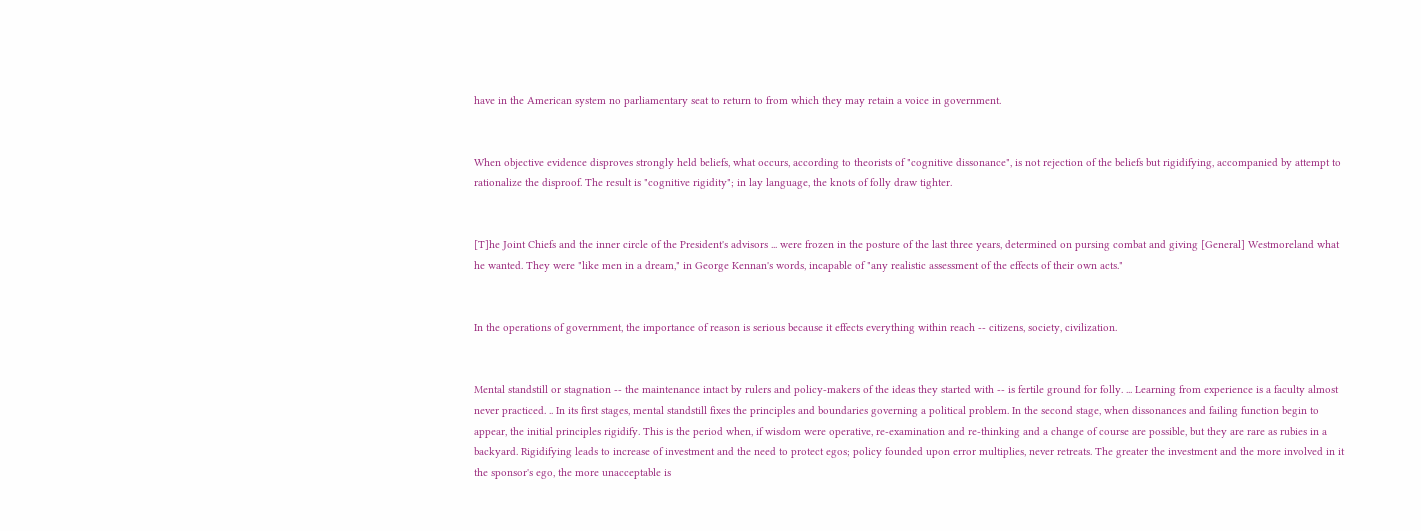have in the American system no parliamentary seat to return to from which they may retain a voice in government.


When objective evidence disproves strongly held beliefs, what occurs, according to theorists of "cognitive dissonance", is not rejection of the beliefs but rigidifying, accompanied by attempt to rationalize the disproof. The result is "cognitive rigidity"; in lay language, the knots of folly draw tighter.


[T]he Joint Chiefs and the inner circle of the President's advisors ... were frozen in the posture of the last three years, determined on pursing combat and giving [General] Westmoreland what he wanted. They were "like men in a dream," in George Kennan's words, incapable of "any realistic assessment of the effects of their own acts."


In the operations of government, the importance of reason is serious because it effects everything within reach -- citizens, society, civilization.


Mental standstill or stagnation -- the maintenance intact by rulers and policy-makers of the ideas they started with -- is fertile ground for folly. ... Learning from experience is a faculty almost never practiced. .. In its first stages, mental standstill fixes the principles and boundaries governing a political problem. In the second stage, when dissonances and failing function begin to appear, the initial principles rigidify. This is the period when, if wisdom were operative, re-examination and re-thinking and a change of course are possible, but they are rare as rubies in a backyard. Rigidifying leads to increase of investment and the need to protect egos; policy founded upon error multiplies, never retreats. The greater the investment and the more involved in it the sponsor's ego, the more unacceptable is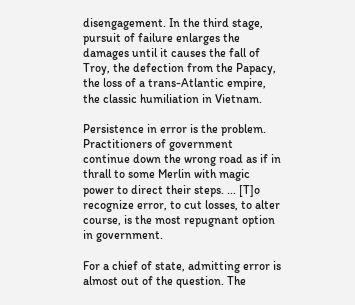disengagement. In the third stage, pursuit of failure enlarges the damages until it causes the fall of Troy, the defection from the Papacy, the loss of a trans-Atlantic empire, the classic humiliation in Vietnam.

Persistence in error is the problem. Practitioners of government continue down the wrong road as if in thrall to some Merlin with magic power to direct their steps. ... [T]o recognize error, to cut losses, to alter course, is the most repugnant option in government.

For a chief of state, admitting error is almost out of the question. The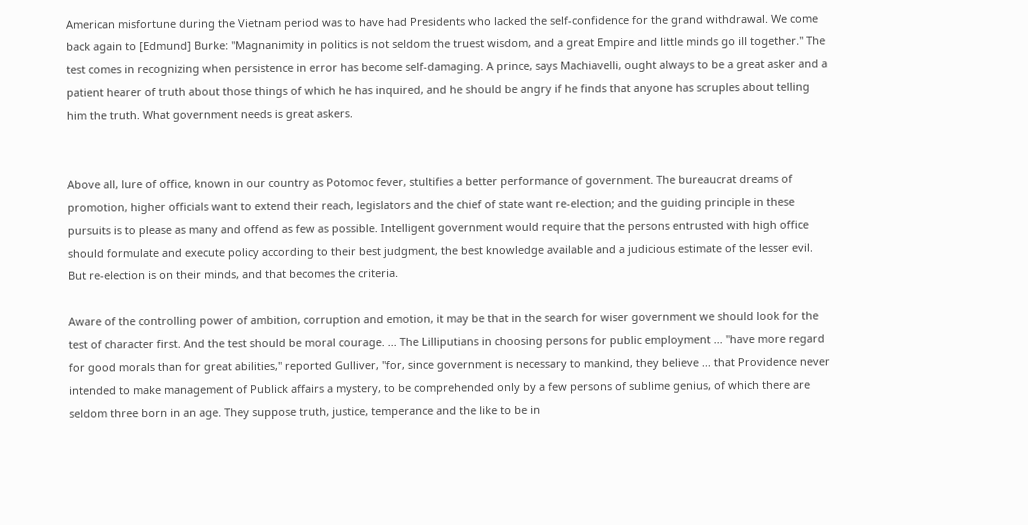American misfortune during the Vietnam period was to have had Presidents who lacked the self-confidence for the grand withdrawal. We come back again to [Edmund] Burke: "Magnanimity in politics is not seldom the truest wisdom, and a great Empire and little minds go ill together." The test comes in recognizing when persistence in error has become self-damaging. A prince, says Machiavelli, ought always to be a great asker and a patient hearer of truth about those things of which he has inquired, and he should be angry if he finds that anyone has scruples about telling him the truth. What government needs is great askers.


Above all, lure of office, known in our country as Potomoc fever, stultifies a better performance of government. The bureaucrat dreams of promotion, higher officials want to extend their reach, legislators and the chief of state want re-election; and the guiding principle in these pursuits is to please as many and offend as few as possible. Intelligent government would require that the persons entrusted with high office should formulate and execute policy according to their best judgment, the best knowledge available and a judicious estimate of the lesser evil. But re-election is on their minds, and that becomes the criteria.

Aware of the controlling power of ambition, corruption and emotion, it may be that in the search for wiser government we should look for the test of character first. And the test should be moral courage. ... The Lilliputians in choosing persons for public employment ... "have more regard for good morals than for great abilities," reported Gulliver, "for, since government is necessary to mankind, they believe ... that Providence never intended to make management of Publick affairs a mystery, to be comprehended only by a few persons of sublime genius, of which there are seldom three born in an age. They suppose truth, justice, temperance and the like to be in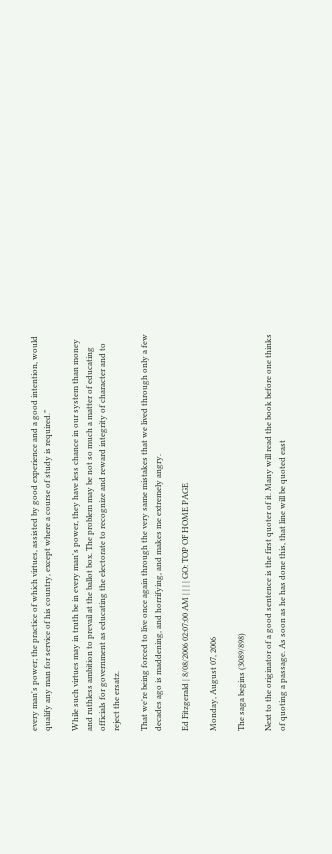every man's power; the practice of which virtues, assisted by good experience and a good intention, would qualify any man for service of his country, except where a course of study is required."

While such virtues may in truth be in every man's power, they have less chance in our system than money and ruthless ambition to prevail at the ballot box. The problem may be not so much a matter of educating officials for government as educating the electorate to recognize and reward integrity of character and to reject the ersatz.

That we're being forced to live once again through the very same mistakes that we lived through only a few decades ago is maddening, and horrifying, and makes me extremely angry.

Ed Fitzgerald | 8/08/2006 02:07:00 AM | | | | GO: TOP OF HOME PAGE

Monday, August 07, 2006

The saga begins (3089/898)

Next to the originator of a good sentence is the first quoter of it. Many will read the book before one thinks of quoting a passage. As soon as he has done this, that line will be quoted east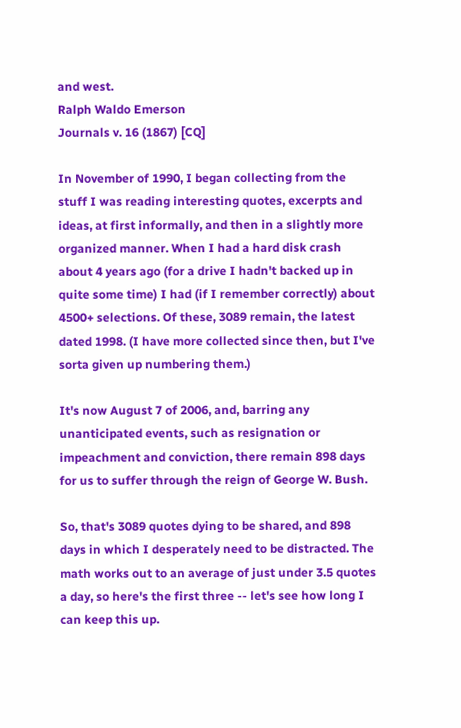and west.
Ralph Waldo Emerson
Journals v. 16 (1867) [CQ]

In November of 1990, I began collecting from the stuff I was reading interesting quotes, excerpts and ideas, at first informally, and then in a slightly more organized manner. When I had a hard disk crash about 4 years ago (for a drive I hadn't backed up in quite some time) I had (if I remember correctly) about 4500+ selections. Of these, 3089 remain, the latest dated 1998. (I have more collected since then, but I've sorta given up numbering them.)

It's now August 7 of 2006, and, barring any unanticipated events, such as resignation or impeachment and conviction, there remain 898 days for us to suffer through the reign of George W. Bush.

So, that's 3089 quotes dying to be shared, and 898 days in which I desperately need to be distracted. The math works out to an average of just under 3.5 quotes a day, so here's the first three -- let's see how long I can keep this up.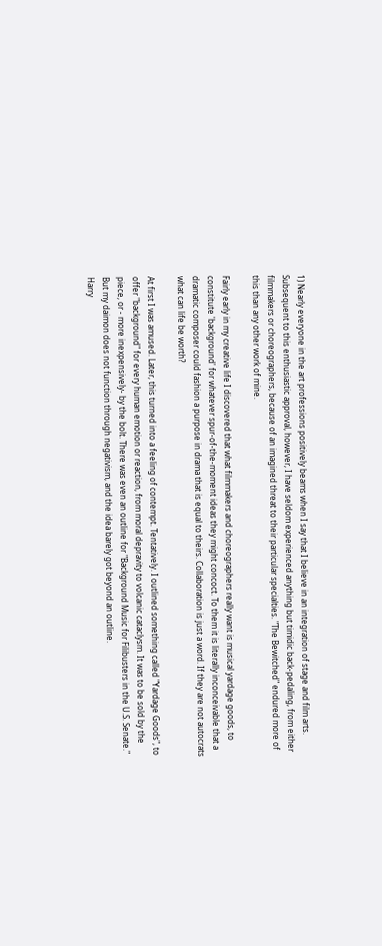1) Nearly everyone in the art professions positively beams when I say that I believe in an integration of stage and film arts. Subsequent to this enthusiastic approval, however, I have seldom experienced anything but timidic back-pedaling, from either filmmakers or choreographers, because of an imagined threat to their particular specialties. "The Bewitched" endured more of this than any other work of mine.

Fairly early in my creative life I discovered that what filmmakers and choreographers really want is musical yardage goods, to constitute 'background' for whatever spur-of-the-moment ideas they might concoct. To them it is literally inconceivable that a dramatic composer could fashion a purpose in drama that is equal to theirs. Collaboration is just a word. If they are not autocrats what can life be worth?

At first I was amused. Later, this turned into a feeling of contempt. Tentatively. I outlined something called "Yardage Goods", to offer "background" for every human emotion or reaction, from moral depravity to volcanic cataclysm. It was to be sold by the piece, or - more inexpensively- by the bolt. There was even an outline for "Background Music for Filibusters in the U.S. Senate." But my daimon does not function through negativism, and the idea barely got beyond an outline.
Harry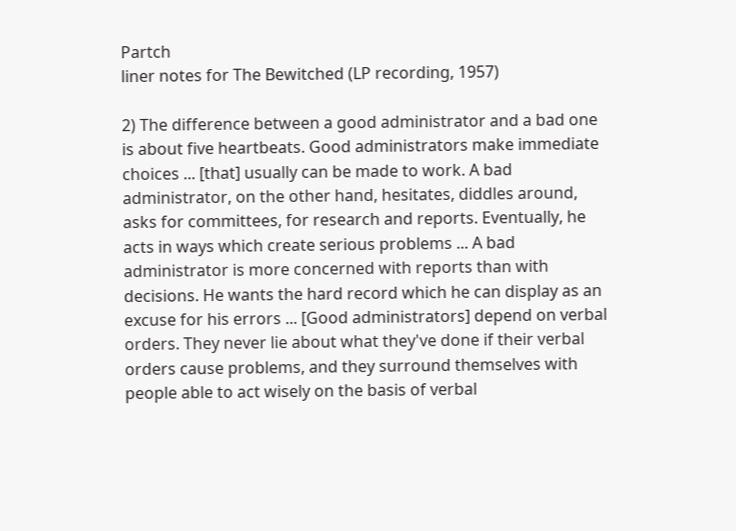Partch
liner notes for The Bewitched (LP recording, 1957)

2) The difference between a good administrator and a bad one is about five heartbeats. Good administrators make immediate choices ... [that] usually can be made to work. A bad administrator, on the other hand, hesitates, diddles around, asks for committees, for research and reports. Eventually, he acts in ways which create serious problems ... A bad administrator is more concerned with reports than with decisions. He wants the hard record which he can display as an excuse for his errors ... [Good administrators] depend on verbal orders. They never lie about what they've done if their verbal orders cause problems, and they surround themselves with people able to act wisely on the basis of verbal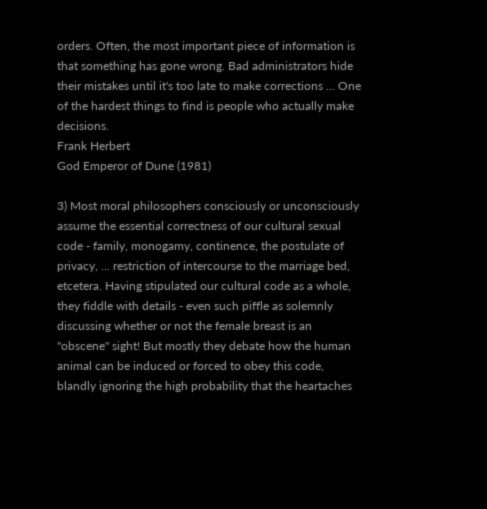orders. Often, the most important piece of information is that something has gone wrong. Bad administrators hide their mistakes until it's too late to make corrections ... One of the hardest things to find is people who actually make decisions.
Frank Herbert
God Emperor of Dune (1981)

3) Most moral philosophers consciously or unconsciously assume the essential correctness of our cultural sexual code - family, monogamy, continence, the postulate of privacy, ... restriction of intercourse to the marriage bed, etcetera. Having stipulated our cultural code as a whole, they fiddle with details - even such piffle as solemnly discussing whether or not the female breast is an "obscene" sight! But mostly they debate how the human animal can be induced or forced to obey this code, blandly ignoring the high probability that the heartaches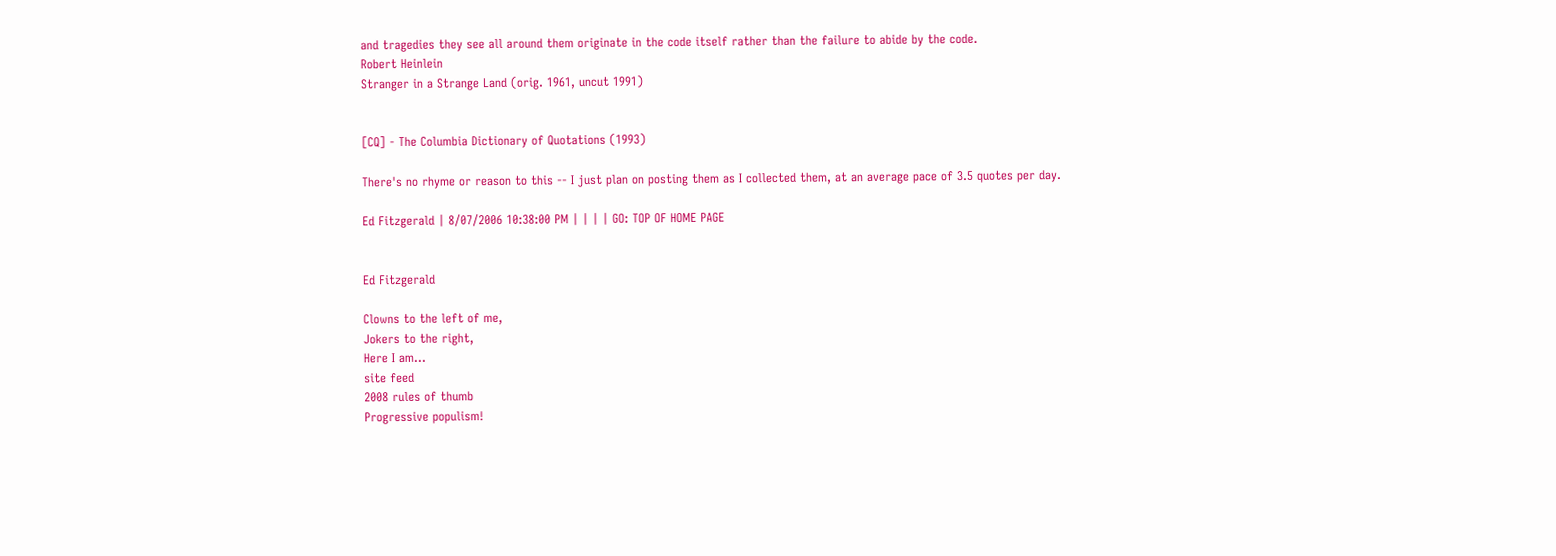and tragedies they see all around them originate in the code itself rather than the failure to abide by the code.
Robert Heinlein
Stranger in a Strange Land (orig. 1961, uncut 1991)


[CQ] - The Columbia Dictionary of Quotations (1993)

There's no rhyme or reason to this -- I just plan on posting them as I collected them, at an average pace of 3.5 quotes per day.

Ed Fitzgerald | 8/07/2006 10:38:00 PM | | | | GO: TOP OF HOME PAGE


Ed Fitzgerald

Clowns to the left of me,
Jokers to the right,
Here I am...
site feed
2008 rules of thumb
Progressive populism!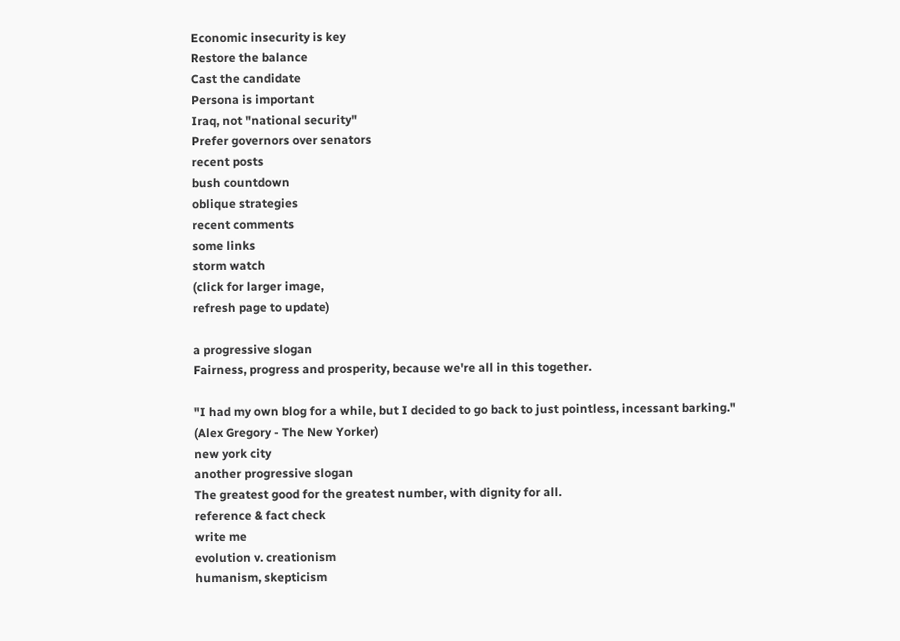Economic insecurity is key
Restore the balance
Cast the candidate
Persona is important
Iraq, not "national security"
Prefer governors over senators
recent posts
bush countdown
oblique strategies
recent comments
some links
storm watch
(click for larger image,
refresh page to update)

a progressive slogan
Fairness, progress and prosperity, because we're all in this together.

"I had my own blog for a while, but I decided to go back to just pointless, incessant barking."
(Alex Gregory - The New Yorker)
new york city
another progressive slogan
The greatest good for the greatest number, with dignity for all.
reference & fact check
write me
evolution v. creationism
humanism, skepticism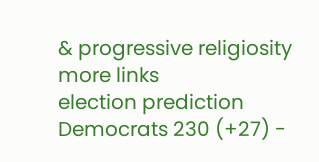& progressive religiosity
more links
election prediction
Democrats 230 (+27) -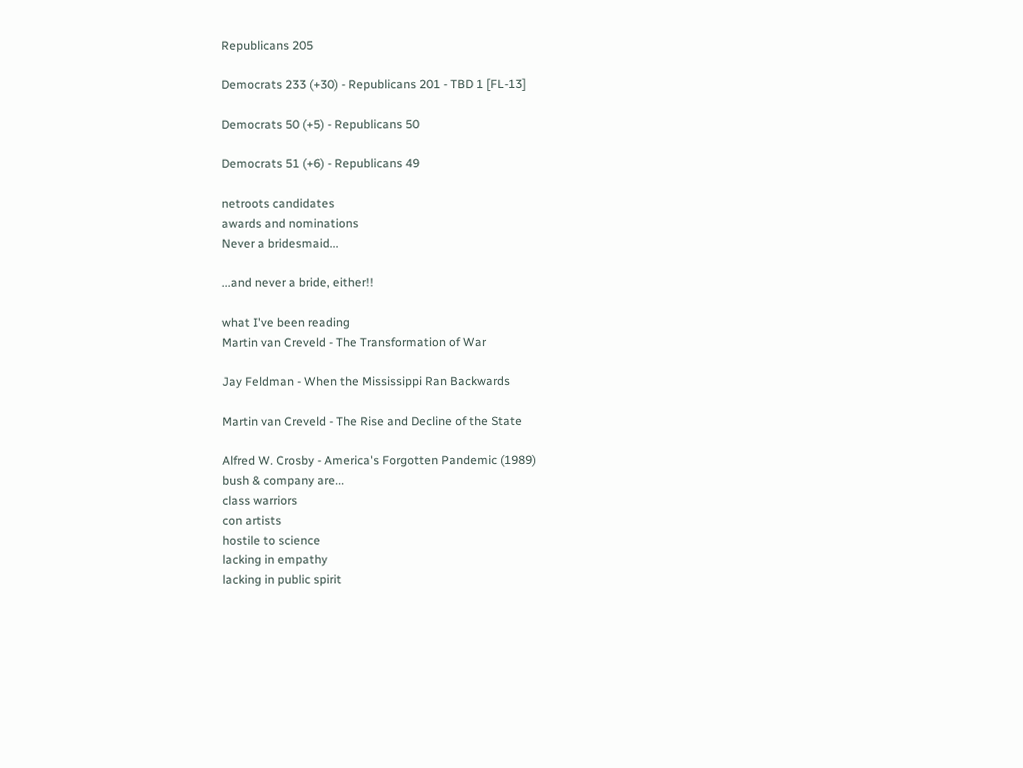Republicans 205

Democrats 233 (+30) - Republicans 201 - TBD 1 [FL-13]

Democrats 50 (+5) - Republicans 50

Democrats 51 (+6) - Republicans 49

netroots candidates
awards and nominations
Never a bridesmaid...

...and never a bride, either!!

what I've been reading
Martin van Creveld - The Transformation of War

Jay Feldman - When the Mississippi Ran Backwards

Martin van Creveld - The Rise and Decline of the State

Alfred W. Crosby - America's Forgotten Pandemic (1989)
bush & company are...
class warriors
con artists
hostile to science
lacking in empathy
lacking in public spirit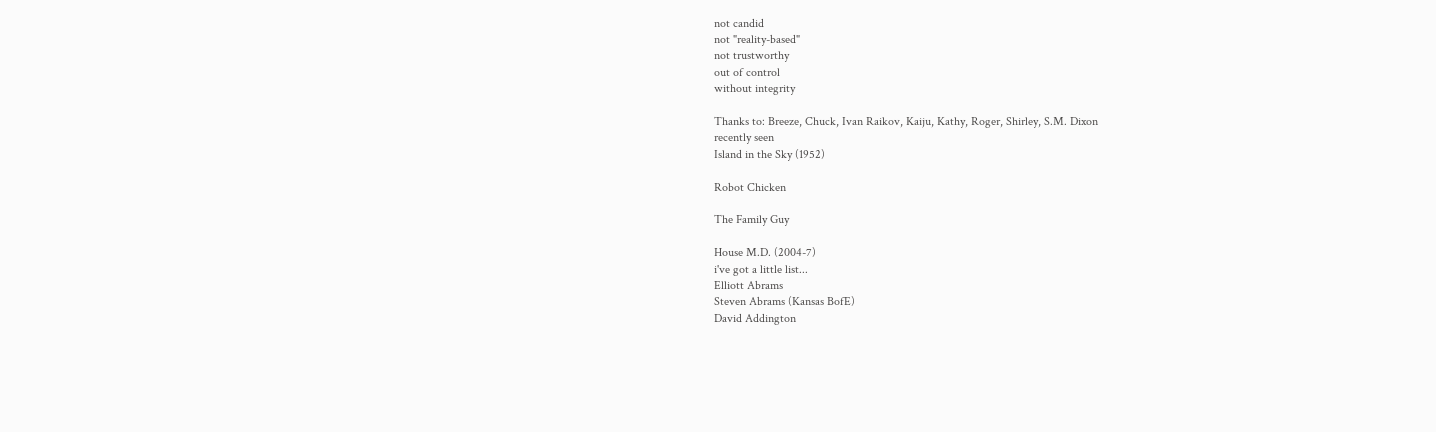not candid
not "reality-based"
not trustworthy
out of control
without integrity

Thanks to: Breeze, Chuck, Ivan Raikov, Kaiju, Kathy, Roger, Shirley, S.M. Dixon
recently seen
Island in the Sky (1952)

Robot Chicken

The Family Guy

House M.D. (2004-7)
i've got a little list...
Elliott Abrams
Steven Abrams (Kansas BofE)
David Addington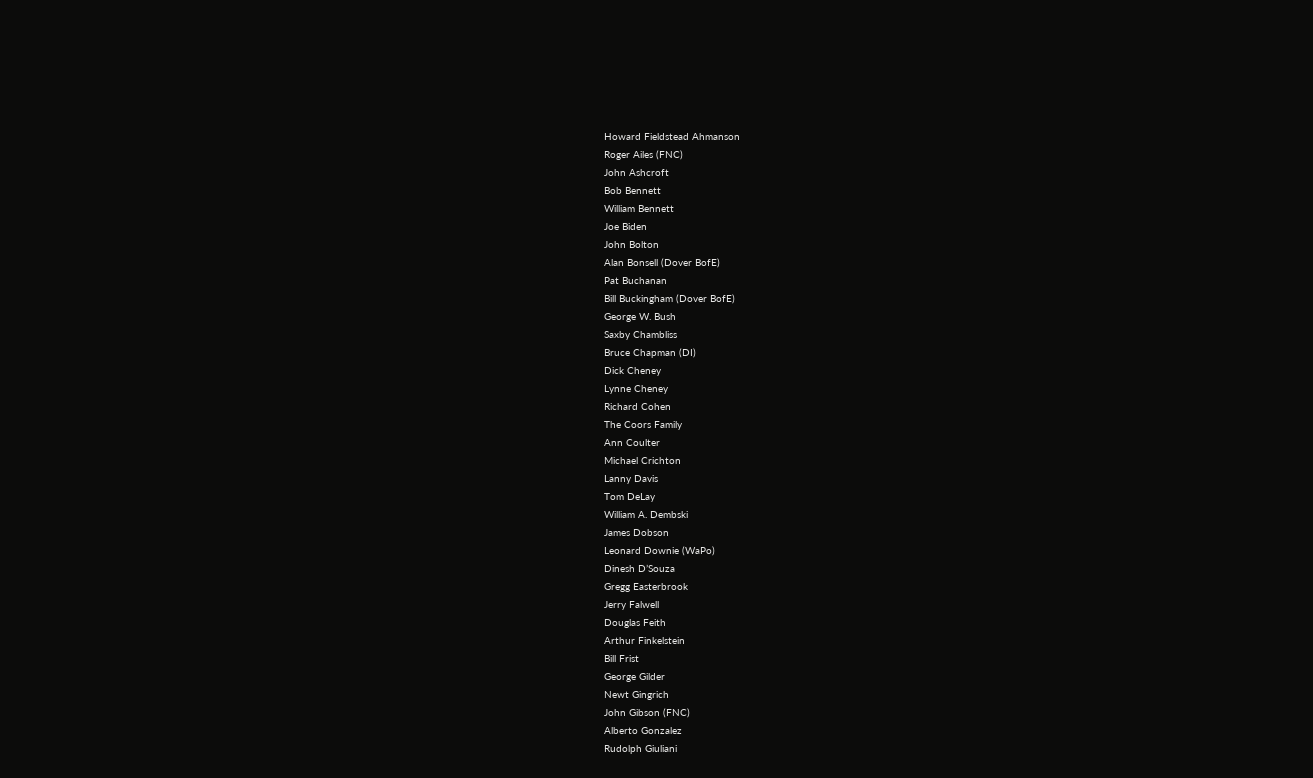Howard Fieldstead Ahmanson
Roger Ailes (FNC)
John Ashcroft
Bob Bennett
William Bennett
Joe Biden
John Bolton
Alan Bonsell (Dover BofE)
Pat Buchanan
Bill Buckingham (Dover BofE)
George W. Bush
Saxby Chambliss
Bruce Chapman (DI)
Dick Cheney
Lynne Cheney
Richard Cohen
The Coors Family
Ann Coulter
Michael Crichton
Lanny Davis
Tom DeLay
William A. Dembski
James Dobson
Leonard Downie (WaPo)
Dinesh D’Souza
Gregg Easterbrook
Jerry Falwell
Douglas Feith
Arthur Finkelstein
Bill Frist
George Gilder
Newt Gingrich
John Gibson (FNC)
Alberto Gonzalez
Rudolph Giuliani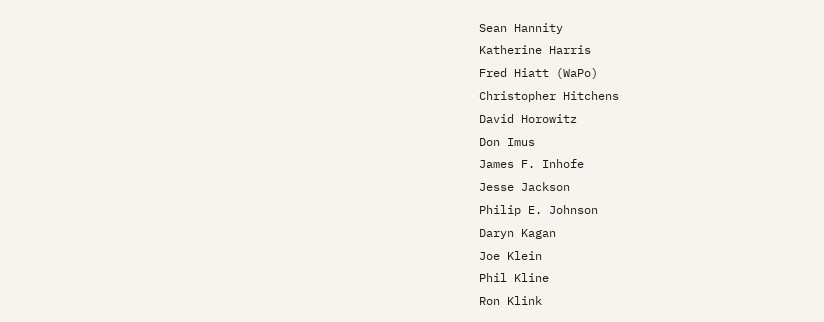Sean Hannity
Katherine Harris
Fred Hiatt (WaPo)
Christopher Hitchens
David Horowitz
Don Imus
James F. Inhofe
Jesse Jackson
Philip E. Johnson
Daryn Kagan
Joe Klein
Phil Kline
Ron Klink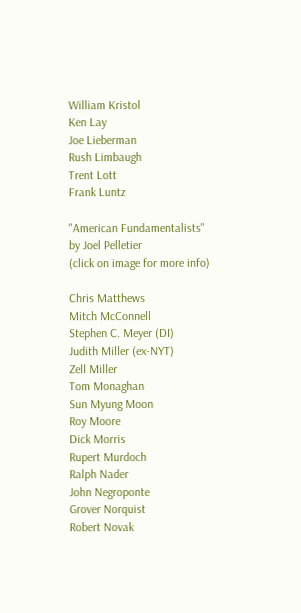William Kristol
Ken Lay
Joe Lieberman
Rush Limbaugh
Trent Lott
Frank Luntz

"American Fundamentalists"
by Joel Pelletier
(click on image for more info)

Chris Matthews
Mitch McConnell
Stephen C. Meyer (DI)
Judith Miller (ex-NYT)
Zell Miller
Tom Monaghan
Sun Myung Moon
Roy Moore
Dick Morris
Rupert Murdoch
Ralph Nader
John Negroponte
Grover Norquist
Robert Novak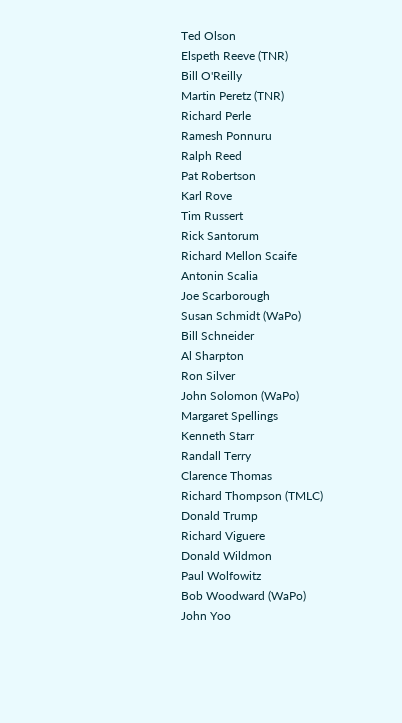Ted Olson
Elspeth Reeve (TNR)
Bill O'Reilly
Martin Peretz (TNR)
Richard Perle
Ramesh Ponnuru
Ralph Reed
Pat Robertson
Karl Rove
Tim Russert
Rick Santorum
Richard Mellon Scaife
Antonin Scalia
Joe Scarborough
Susan Schmidt (WaPo)
Bill Schneider
Al Sharpton
Ron Silver
John Solomon (WaPo)
Margaret Spellings
Kenneth Starr
Randall Terry
Clarence Thomas
Richard Thompson (TMLC)
Donald Trump
Richard Viguere
Donald Wildmon
Paul Wolfowitz
Bob Woodward (WaPo)
John Yoo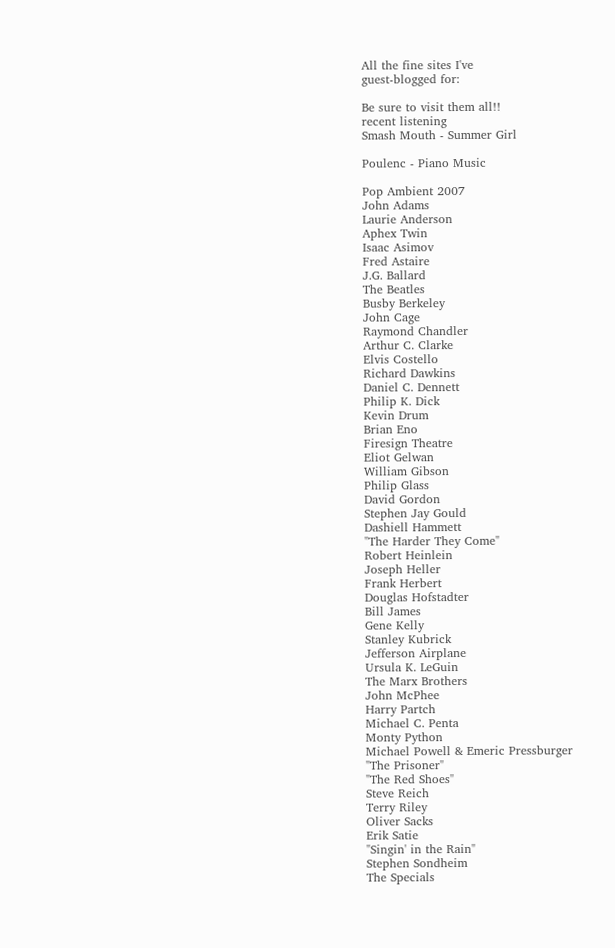All the fine sites I've
guest-blogged for:

Be sure to visit them all!!
recent listening
Smash Mouth - Summer Girl

Poulenc - Piano Music

Pop Ambient 2007
John Adams
Laurie Anderson
Aphex Twin
Isaac Asimov
Fred Astaire
J.G. Ballard
The Beatles
Busby Berkeley
John Cage
Raymond Chandler
Arthur C. Clarke
Elvis Costello
Richard Dawkins
Daniel C. Dennett
Philip K. Dick
Kevin Drum
Brian Eno
Firesign Theatre
Eliot Gelwan
William Gibson
Philip Glass
David Gordon
Stephen Jay Gould
Dashiell Hammett
"The Harder They Come"
Robert Heinlein
Joseph Heller
Frank Herbert
Douglas Hofstadter
Bill James
Gene Kelly
Stanley Kubrick
Jefferson Airplane
Ursula K. LeGuin
The Marx Brothers
John McPhee
Harry Partch
Michael C. Penta
Monty Python
Michael Powell & Emeric Pressburger
"The Prisoner"
"The Red Shoes"
Steve Reich
Terry Riley
Oliver Sacks
Erik Satie
"Singin' in the Rain"
Stephen Sondheim
The Specials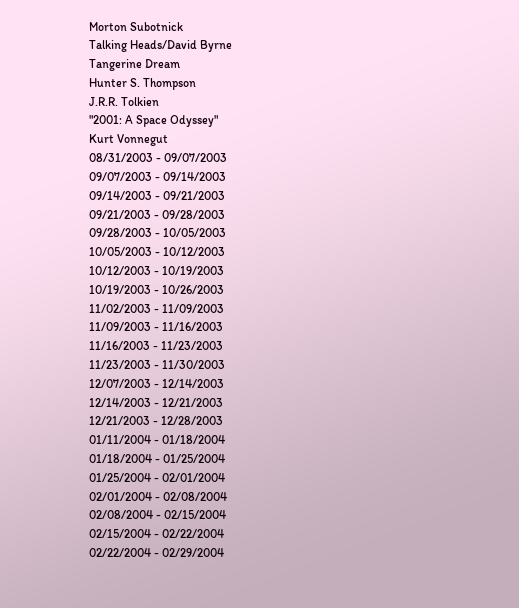Morton Subotnick
Talking Heads/David Byrne
Tangerine Dream
Hunter S. Thompson
J.R.R. Tolkien
"2001: A Space Odyssey"
Kurt Vonnegut
08/31/2003 - 09/07/2003
09/07/2003 - 09/14/2003
09/14/2003 - 09/21/2003
09/21/2003 - 09/28/2003
09/28/2003 - 10/05/2003
10/05/2003 - 10/12/2003
10/12/2003 - 10/19/2003
10/19/2003 - 10/26/2003
11/02/2003 - 11/09/2003
11/09/2003 - 11/16/2003
11/16/2003 - 11/23/2003
11/23/2003 - 11/30/2003
12/07/2003 - 12/14/2003
12/14/2003 - 12/21/2003
12/21/2003 - 12/28/2003
01/11/2004 - 01/18/2004
01/18/2004 - 01/25/2004
01/25/2004 - 02/01/2004
02/01/2004 - 02/08/2004
02/08/2004 - 02/15/2004
02/15/2004 - 02/22/2004
02/22/2004 - 02/29/2004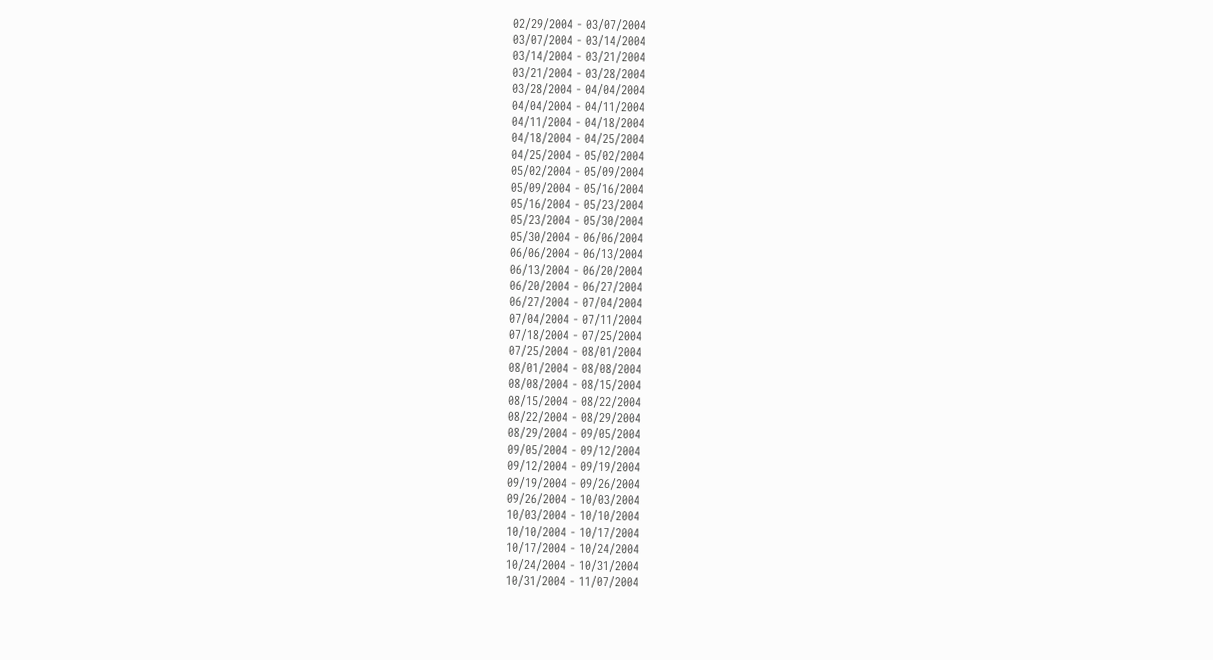02/29/2004 - 03/07/2004
03/07/2004 - 03/14/2004
03/14/2004 - 03/21/2004
03/21/2004 - 03/28/2004
03/28/2004 - 04/04/2004
04/04/2004 - 04/11/2004
04/11/2004 - 04/18/2004
04/18/2004 - 04/25/2004
04/25/2004 - 05/02/2004
05/02/2004 - 05/09/2004
05/09/2004 - 05/16/2004
05/16/2004 - 05/23/2004
05/23/2004 - 05/30/2004
05/30/2004 - 06/06/2004
06/06/2004 - 06/13/2004
06/13/2004 - 06/20/2004
06/20/2004 - 06/27/2004
06/27/2004 - 07/04/2004
07/04/2004 - 07/11/2004
07/18/2004 - 07/25/2004
07/25/2004 - 08/01/2004
08/01/2004 - 08/08/2004
08/08/2004 - 08/15/2004
08/15/2004 - 08/22/2004
08/22/2004 - 08/29/2004
08/29/2004 - 09/05/2004
09/05/2004 - 09/12/2004
09/12/2004 - 09/19/2004
09/19/2004 - 09/26/2004
09/26/2004 - 10/03/2004
10/03/2004 - 10/10/2004
10/10/2004 - 10/17/2004
10/17/2004 - 10/24/2004
10/24/2004 - 10/31/2004
10/31/2004 - 11/07/2004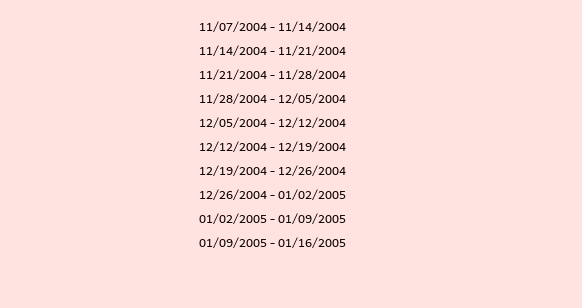11/07/2004 - 11/14/2004
11/14/2004 - 11/21/2004
11/21/2004 - 11/28/2004
11/28/2004 - 12/05/2004
12/05/2004 - 12/12/2004
12/12/2004 - 12/19/2004
12/19/2004 - 12/26/2004
12/26/2004 - 01/02/2005
01/02/2005 - 01/09/2005
01/09/2005 - 01/16/2005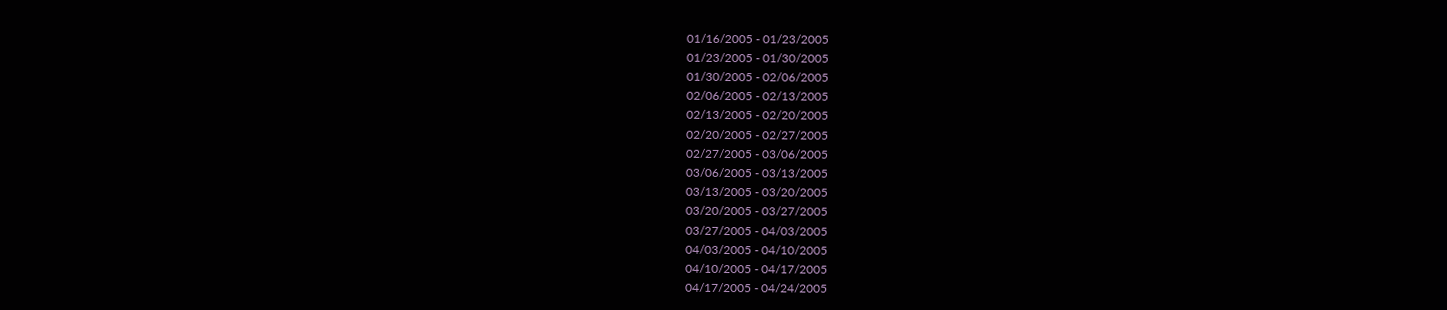01/16/2005 - 01/23/2005
01/23/2005 - 01/30/2005
01/30/2005 - 02/06/2005
02/06/2005 - 02/13/2005
02/13/2005 - 02/20/2005
02/20/2005 - 02/27/2005
02/27/2005 - 03/06/2005
03/06/2005 - 03/13/2005
03/13/2005 - 03/20/2005
03/20/2005 - 03/27/2005
03/27/2005 - 04/03/2005
04/03/2005 - 04/10/2005
04/10/2005 - 04/17/2005
04/17/2005 - 04/24/2005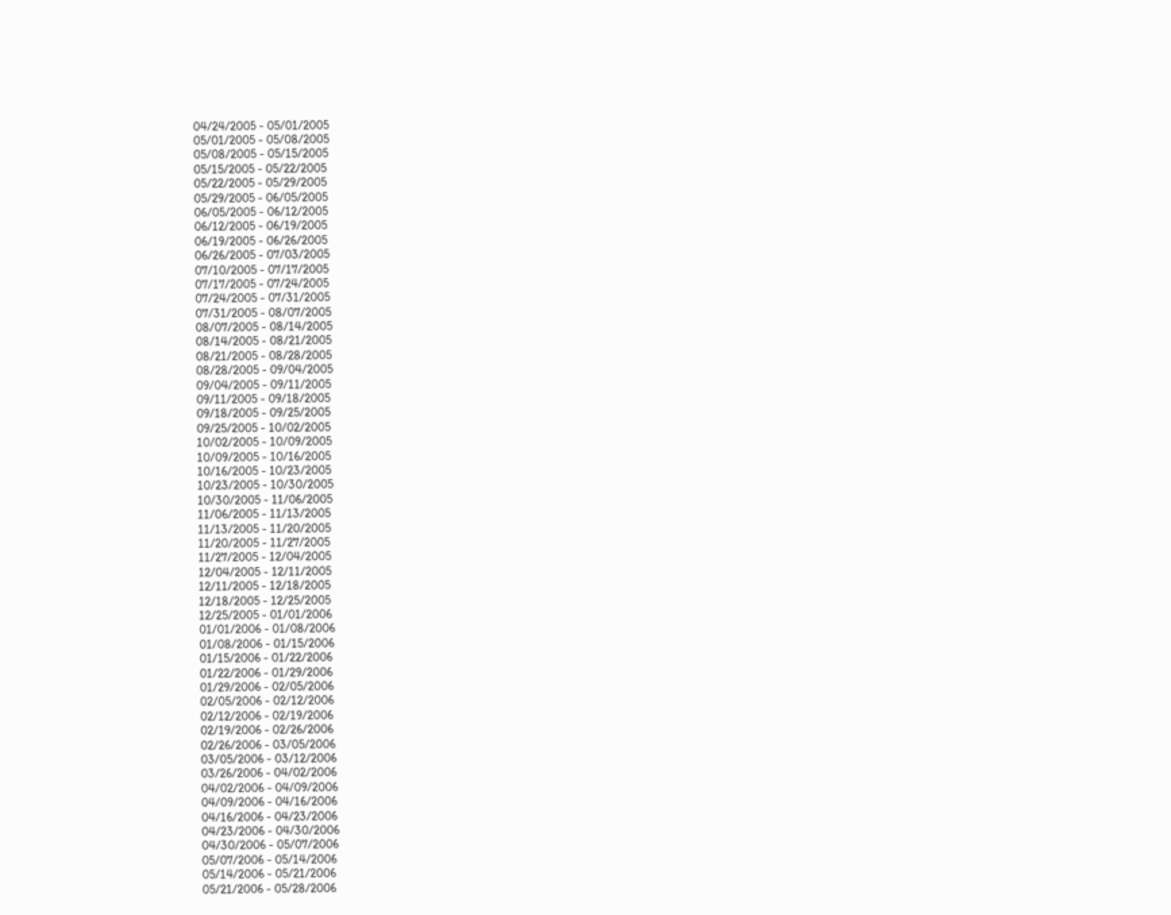04/24/2005 - 05/01/2005
05/01/2005 - 05/08/2005
05/08/2005 - 05/15/2005
05/15/2005 - 05/22/2005
05/22/2005 - 05/29/2005
05/29/2005 - 06/05/2005
06/05/2005 - 06/12/2005
06/12/2005 - 06/19/2005
06/19/2005 - 06/26/2005
06/26/2005 - 07/03/2005
07/10/2005 - 07/17/2005
07/17/2005 - 07/24/2005
07/24/2005 - 07/31/2005
07/31/2005 - 08/07/2005
08/07/2005 - 08/14/2005
08/14/2005 - 08/21/2005
08/21/2005 - 08/28/2005
08/28/2005 - 09/04/2005
09/04/2005 - 09/11/2005
09/11/2005 - 09/18/2005
09/18/2005 - 09/25/2005
09/25/2005 - 10/02/2005
10/02/2005 - 10/09/2005
10/09/2005 - 10/16/2005
10/16/2005 - 10/23/2005
10/23/2005 - 10/30/2005
10/30/2005 - 11/06/2005
11/06/2005 - 11/13/2005
11/13/2005 - 11/20/2005
11/20/2005 - 11/27/2005
11/27/2005 - 12/04/2005
12/04/2005 - 12/11/2005
12/11/2005 - 12/18/2005
12/18/2005 - 12/25/2005
12/25/2005 - 01/01/2006
01/01/2006 - 01/08/2006
01/08/2006 - 01/15/2006
01/15/2006 - 01/22/2006
01/22/2006 - 01/29/2006
01/29/2006 - 02/05/2006
02/05/2006 - 02/12/2006
02/12/2006 - 02/19/2006
02/19/2006 - 02/26/2006
02/26/2006 - 03/05/2006
03/05/2006 - 03/12/2006
03/26/2006 - 04/02/2006
04/02/2006 - 04/09/2006
04/09/2006 - 04/16/2006
04/16/2006 - 04/23/2006
04/23/2006 - 04/30/2006
04/30/2006 - 05/07/2006
05/07/2006 - 05/14/2006
05/14/2006 - 05/21/2006
05/21/2006 - 05/28/2006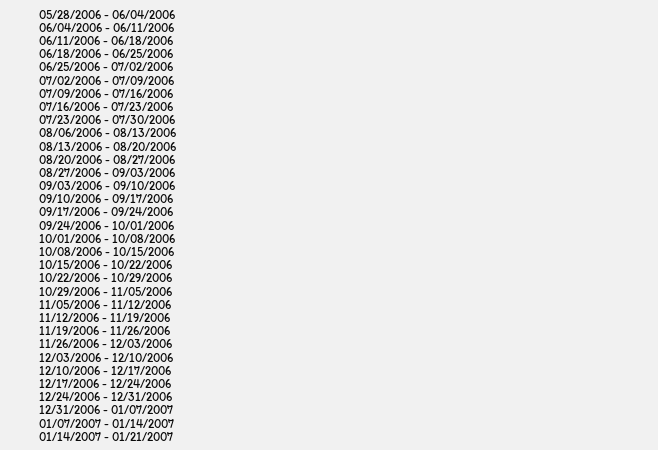05/28/2006 - 06/04/2006
06/04/2006 - 06/11/2006
06/11/2006 - 06/18/2006
06/18/2006 - 06/25/2006
06/25/2006 - 07/02/2006
07/02/2006 - 07/09/2006
07/09/2006 - 07/16/2006
07/16/2006 - 07/23/2006
07/23/2006 - 07/30/2006
08/06/2006 - 08/13/2006
08/13/2006 - 08/20/2006
08/20/2006 - 08/27/2006
08/27/2006 - 09/03/2006
09/03/2006 - 09/10/2006
09/10/2006 - 09/17/2006
09/17/2006 - 09/24/2006
09/24/2006 - 10/01/2006
10/01/2006 - 10/08/2006
10/08/2006 - 10/15/2006
10/15/2006 - 10/22/2006
10/22/2006 - 10/29/2006
10/29/2006 - 11/05/2006
11/05/2006 - 11/12/2006
11/12/2006 - 11/19/2006
11/19/2006 - 11/26/2006
11/26/2006 - 12/03/2006
12/03/2006 - 12/10/2006
12/10/2006 - 12/17/2006
12/17/2006 - 12/24/2006
12/24/2006 - 12/31/2006
12/31/2006 - 01/07/2007
01/07/2007 - 01/14/2007
01/14/2007 - 01/21/2007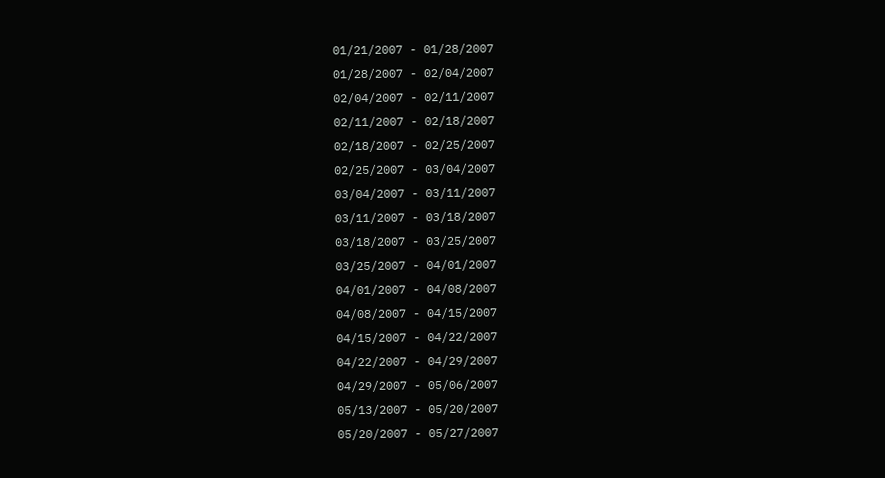01/21/2007 - 01/28/2007
01/28/2007 - 02/04/2007
02/04/2007 - 02/11/2007
02/11/2007 - 02/18/2007
02/18/2007 - 02/25/2007
02/25/2007 - 03/04/2007
03/04/2007 - 03/11/2007
03/11/2007 - 03/18/2007
03/18/2007 - 03/25/2007
03/25/2007 - 04/01/2007
04/01/2007 - 04/08/2007
04/08/2007 - 04/15/2007
04/15/2007 - 04/22/2007
04/22/2007 - 04/29/2007
04/29/2007 - 05/06/2007
05/13/2007 - 05/20/2007
05/20/2007 - 05/27/2007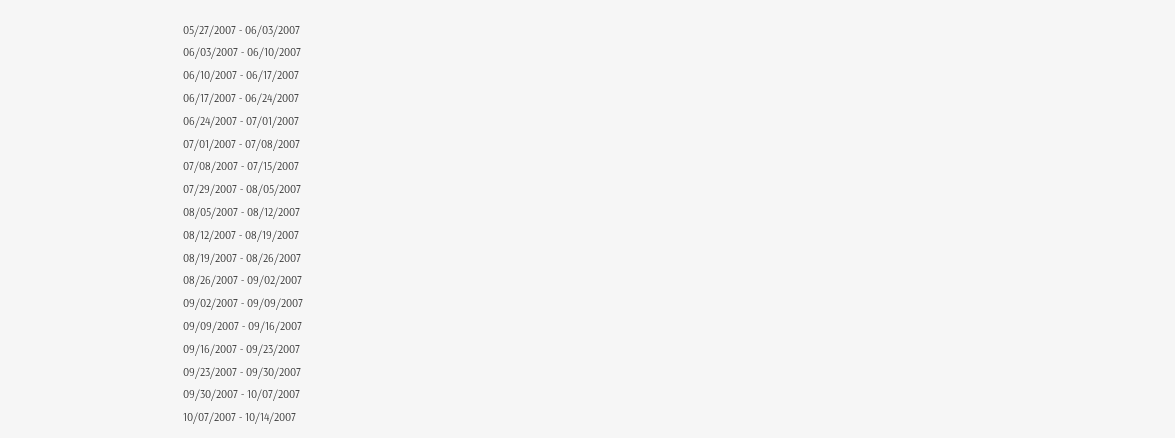05/27/2007 - 06/03/2007
06/03/2007 - 06/10/2007
06/10/2007 - 06/17/2007
06/17/2007 - 06/24/2007
06/24/2007 - 07/01/2007
07/01/2007 - 07/08/2007
07/08/2007 - 07/15/2007
07/29/2007 - 08/05/2007
08/05/2007 - 08/12/2007
08/12/2007 - 08/19/2007
08/19/2007 - 08/26/2007
08/26/2007 - 09/02/2007
09/02/2007 - 09/09/2007
09/09/2007 - 09/16/2007
09/16/2007 - 09/23/2007
09/23/2007 - 09/30/2007
09/30/2007 - 10/07/2007
10/07/2007 - 10/14/2007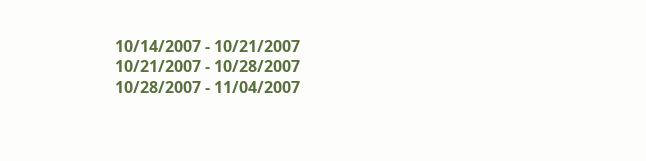10/14/2007 - 10/21/2007
10/21/2007 - 10/28/2007
10/28/2007 - 11/04/2007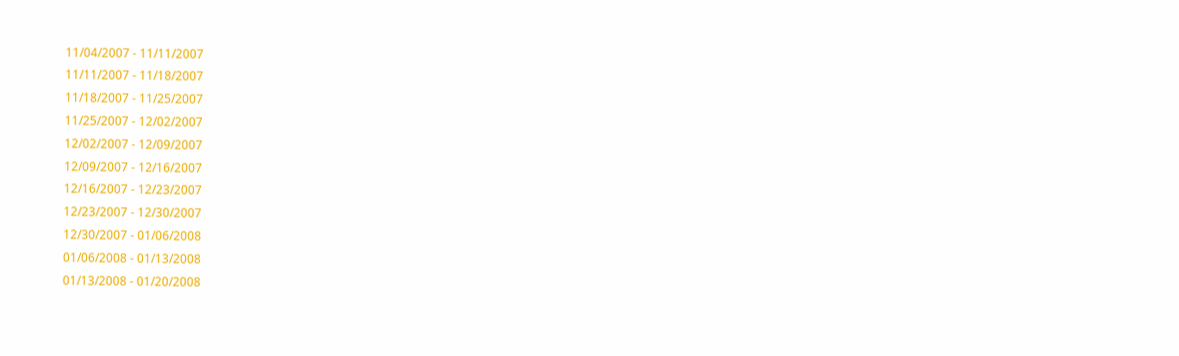11/04/2007 - 11/11/2007
11/11/2007 - 11/18/2007
11/18/2007 - 11/25/2007
11/25/2007 - 12/02/2007
12/02/2007 - 12/09/2007
12/09/2007 - 12/16/2007
12/16/2007 - 12/23/2007
12/23/2007 - 12/30/2007
12/30/2007 - 01/06/2008
01/06/2008 - 01/13/2008
01/13/2008 - 01/20/2008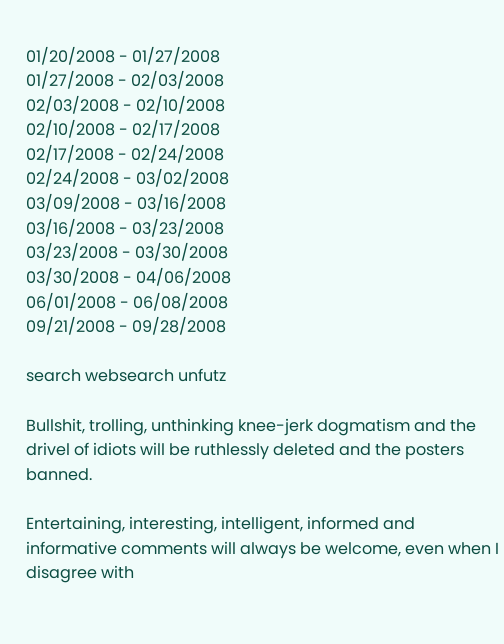01/20/2008 - 01/27/2008
01/27/2008 - 02/03/2008
02/03/2008 - 02/10/2008
02/10/2008 - 02/17/2008
02/17/2008 - 02/24/2008
02/24/2008 - 03/02/2008
03/09/2008 - 03/16/2008
03/16/2008 - 03/23/2008
03/23/2008 - 03/30/2008
03/30/2008 - 04/06/2008
06/01/2008 - 06/08/2008
09/21/2008 - 09/28/2008

search websearch unfutz

Bullshit, trolling, unthinking knee-jerk dogmatism and the drivel of idiots will be ruthlessly deleted and the posters banned.

Entertaining, interesting, intelligent, informed and informative comments will always be welcome, even when I disagree with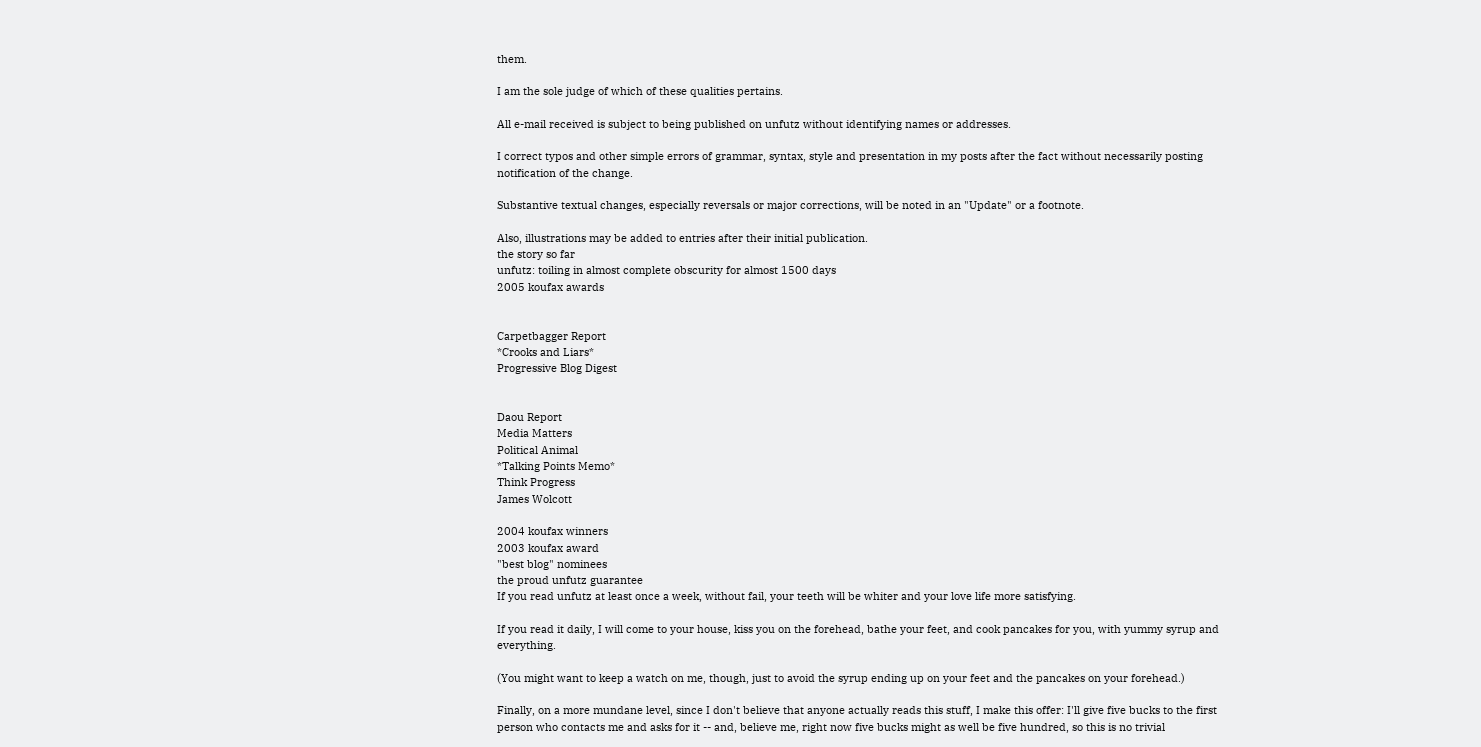them.

I am the sole judge of which of these qualities pertains.

All e-mail received is subject to being published on unfutz without identifying names or addresses.

I correct typos and other simple errors of grammar, syntax, style and presentation in my posts after the fact without necessarily posting notification of the change.

Substantive textual changes, especially reversals or major corrections, will be noted in an "Update" or a footnote.

Also, illustrations may be added to entries after their initial publication.
the story so far
unfutz: toiling in almost complete obscurity for almost 1500 days
2005 koufax awards


Carpetbagger Report
*Crooks and Liars*
Progressive Blog Digest


Daou Report
Media Matters
Political Animal
*Talking Points Memo*
Think Progress
James Wolcott

2004 koufax winners
2003 koufax award
"best blog" nominees
the proud unfutz guarantee
If you read unfutz at least once a week, without fail, your teeth will be whiter and your love life more satisfying.

If you read it daily, I will come to your house, kiss you on the forehead, bathe your feet, and cook pancakes for you, with yummy syrup and everything.

(You might want to keep a watch on me, though, just to avoid the syrup ending up on your feet and the pancakes on your forehead.)

Finally, on a more mundane level, since I don't believe that anyone actually reads this stuff, I make this offer: I'll give five bucks to the first person who contacts me and asks for it -- and, believe me, right now five bucks might as well be five hundred, so this is no trivial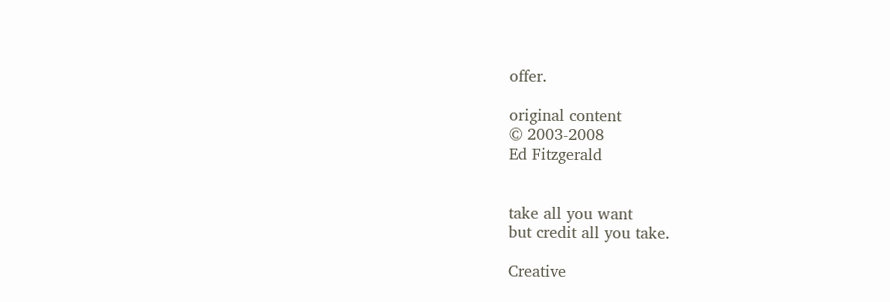offer.

original content
© 2003-2008
Ed Fitzgerald


take all you want
but credit all you take.

Creative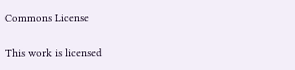Commons License

This work is licensed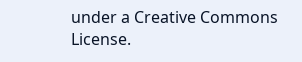under a Creative Commons License.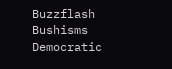Buzzflash Bushisms Democratic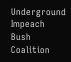Underground Impeach Bush Coalition